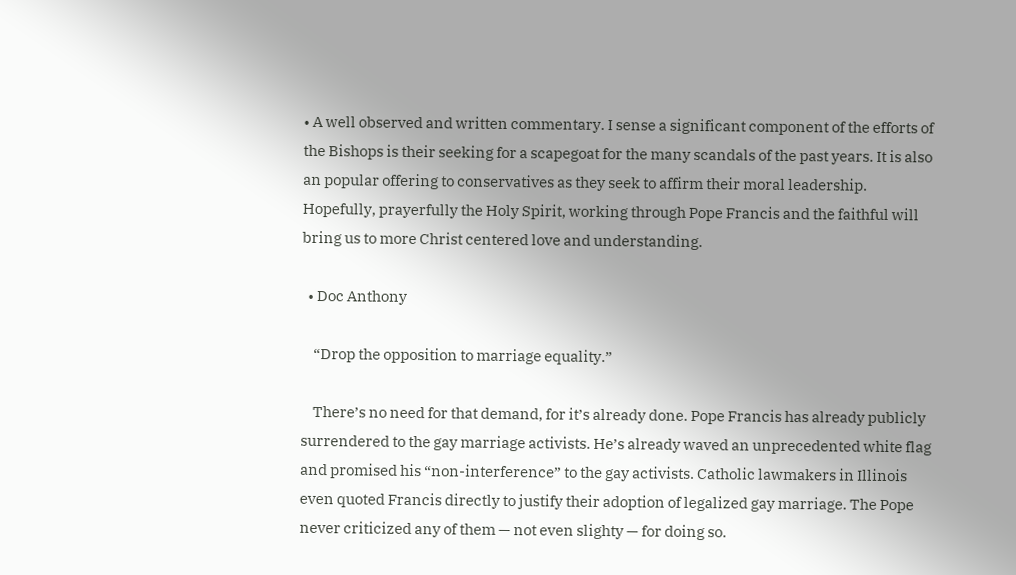• A well observed and written commentary. I sense a significant component of the efforts of the Bishops is their seeking for a scapegoat for the many scandals of the past years. It is also an popular offering to conservatives as they seek to affirm their moral leadership. Hopefully, prayerfully the Holy Spirit, working through Pope Francis and the faithful will bring us to more Christ centered love and understanding.

  • Doc Anthony

    “Drop the opposition to marriage equality.”

    There’s no need for that demand, for it’s already done. Pope Francis has already publicly surrendered to the gay marriage activists. He’s already waved an unprecedented white flag and promised his “non-interference” to the gay activists. Catholic lawmakers in Illinois even quoted Francis directly to justify their adoption of legalized gay marriage. The Pope never criticized any of them — not even slighty — for doing so.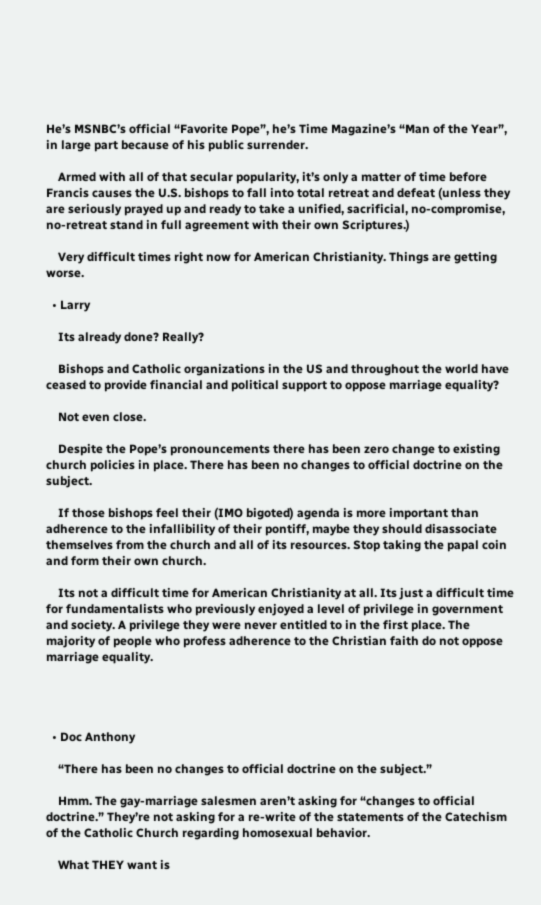He’s MSNBC’s official “Favorite Pope”, he’s Time Magazine’s “Man of the Year”, in large part because of his public surrender.

    Armed with all of that secular popularity, it’s only a matter of time before Francis causes the U.S. bishops to fall into total retreat and defeat (unless they are seriously prayed up and ready to take a unified, sacrificial, no-compromise, no-retreat stand in full agreement with their own Scriptures.)

    Very difficult times right now for American Christianity. Things are getting worse.

  • Larry

    Its already done? Really?

    Bishops and Catholic organizations in the US and throughout the world have ceased to provide financial and political support to oppose marriage equality?

    Not even close.

    Despite the Pope’s pronouncements there has been zero change to existing church policies in place. There has been no changes to official doctrine on the subject.

    If those bishops feel their (IMO bigoted) agenda is more important than adherence to the infallibility of their pontiff, maybe they should disassociate themselves from the church and all of its resources. Stop taking the papal coin and form their own church.

    Its not a difficult time for American Christianity at all. Its just a difficult time for fundamentalists who previously enjoyed a level of privilege in government and society. A privilege they were never entitled to in the first place. The majority of people who profess adherence to the Christian faith do not oppose marriage equality.




  • Doc Anthony

    “There has been no changes to official doctrine on the subject.”

    Hmm. The gay-marriage salesmen aren’t asking for “changes to official doctrine.” They’re not asking for a re-write of the statements of the Catechism of the Catholic Church regarding homosexual behavior.

    What THEY want is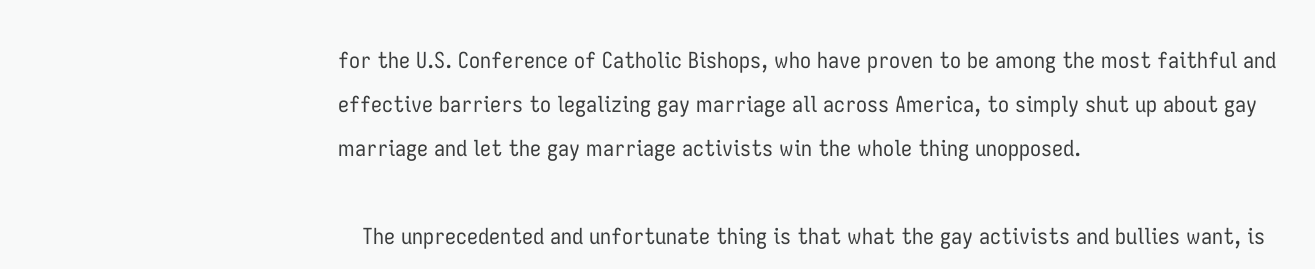for the U.S. Conference of Catholic Bishops, who have proven to be among the most faithful and effective barriers to legalizing gay marriage all across America, to simply shut up about gay marriage and let the gay marriage activists win the whole thing unopposed.

    The unprecedented and unfortunate thing is that what the gay activists and bullies want, is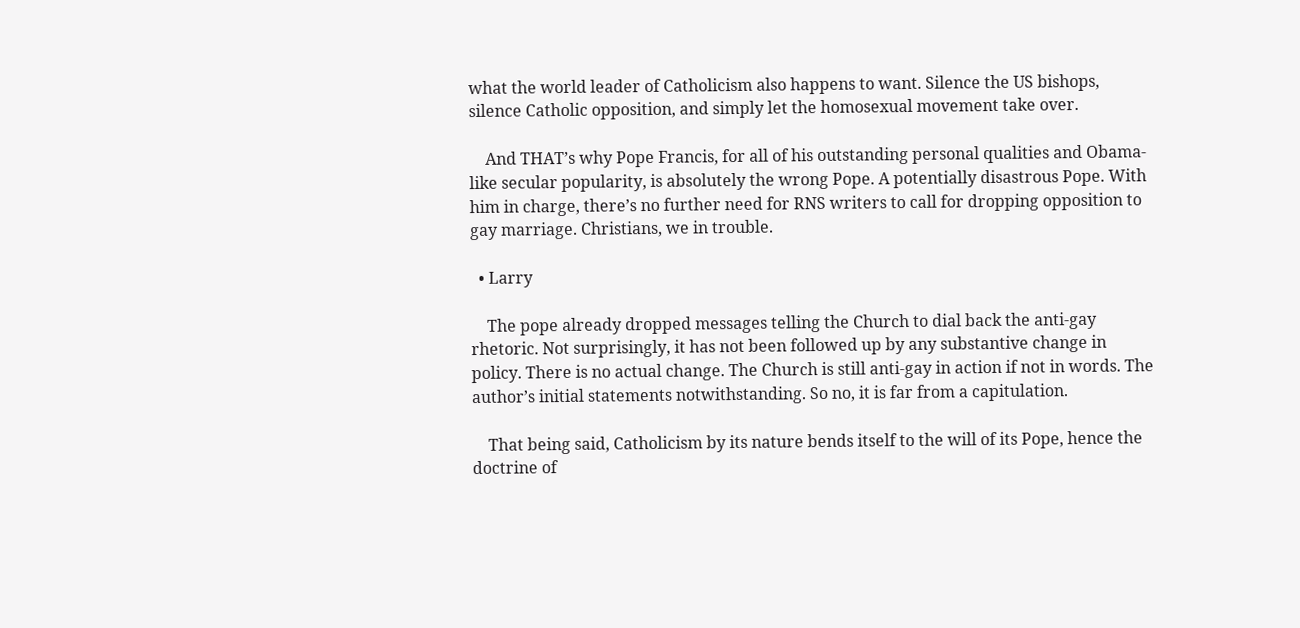what the world leader of Catholicism also happens to want. Silence the US bishops, silence Catholic opposition, and simply let the homosexual movement take over.

    And THAT’s why Pope Francis, for all of his outstanding personal qualities and Obama-like secular popularity, is absolutely the wrong Pope. A potentially disastrous Pope. With him in charge, there’s no further need for RNS writers to call for dropping opposition to gay marriage. Christians, we in trouble.

  • Larry

    The pope already dropped messages telling the Church to dial back the anti-gay rhetoric. Not surprisingly, it has not been followed up by any substantive change in policy. There is no actual change. The Church is still anti-gay in action if not in words. The author’s initial statements notwithstanding. So no, it is far from a capitulation.

    That being said, Catholicism by its nature bends itself to the will of its Pope, hence the doctrine of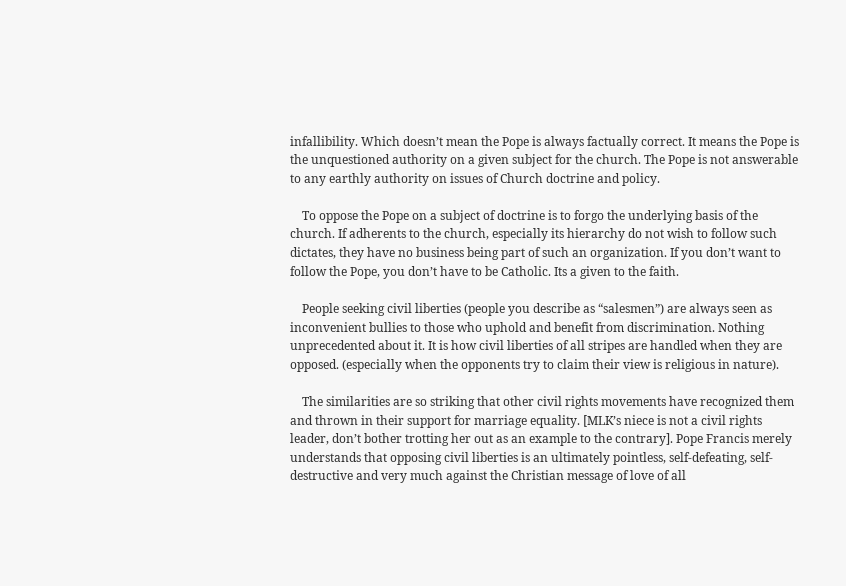infallibility. Which doesn’t mean the Pope is always factually correct. It means the Pope is the unquestioned authority on a given subject for the church. The Pope is not answerable to any earthly authority on issues of Church doctrine and policy.

    To oppose the Pope on a subject of doctrine is to forgo the underlying basis of the church. If adherents to the church, especially its hierarchy do not wish to follow such dictates, they have no business being part of such an organization. If you don’t want to follow the Pope, you don’t have to be Catholic. Its a given to the faith.

    People seeking civil liberties (people you describe as “salesmen”) are always seen as inconvenient bullies to those who uphold and benefit from discrimination. Nothing unprecedented about it. It is how civil liberties of all stripes are handled when they are opposed. (especially when the opponents try to claim their view is religious in nature).

    The similarities are so striking that other civil rights movements have recognized them and thrown in their support for marriage equality. [MLK’s niece is not a civil rights leader, don’t bother trotting her out as an example to the contrary]. Pope Francis merely understands that opposing civil liberties is an ultimately pointless, self-defeating, self-destructive and very much against the Christian message of love of all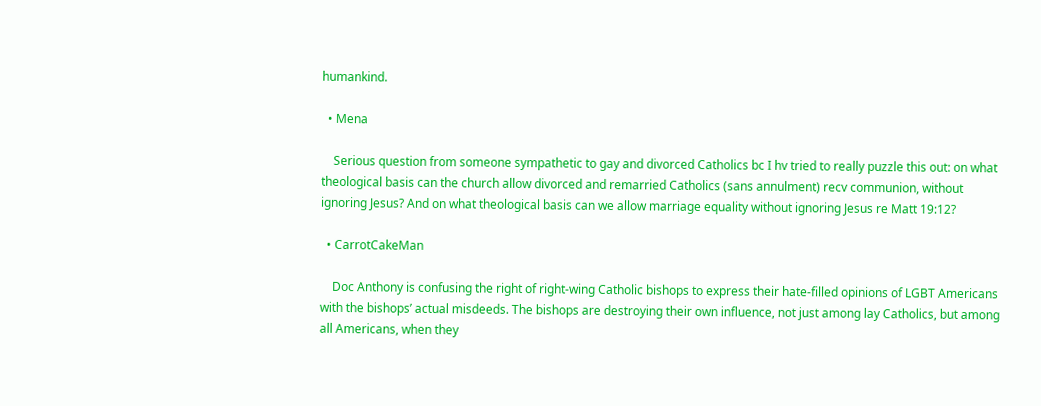humankind.

  • Mena

    Serious question from someone sympathetic to gay and divorced Catholics bc I hv tried to really puzzle this out: on what theological basis can the church allow divorced and remarried Catholics (sans annulment) recv communion, without ignoring Jesus? And on what theological basis can we allow marriage equality without ignoring Jesus re Matt 19:12?

  • CarrotCakeMan

    Doc Anthony is confusing the right of right-wing Catholic bishops to express their hate-filled opinions of LGBT Americans with the bishops’ actual misdeeds. The bishops are destroying their own influence, not just among lay Catholics, but among all Americans, when they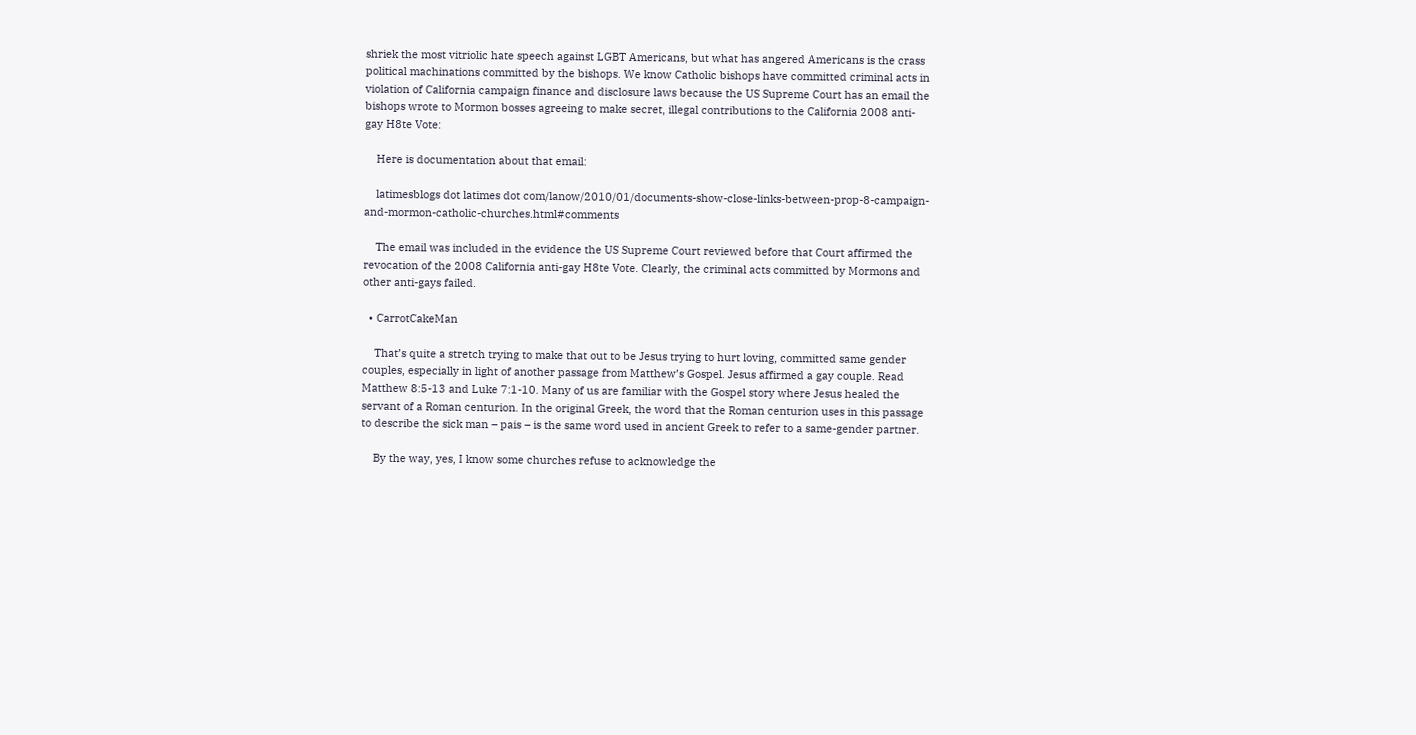shriek the most vitriolic hate speech against LGBT Americans, but what has angered Americans is the crass political machinations committed by the bishops. We know Catholic bishops have committed criminal acts in violation of California campaign finance and disclosure laws because the US Supreme Court has an email the bishops wrote to Mormon bosses agreeing to make secret, illegal contributions to the California 2008 anti-gay H8te Vote:

    Here is documentation about that email:

    latimesblogs dot latimes dot com/lanow/2010/01/documents-show-close-links-between-prop-8-campaign-and-mormon-catholic-churches.html#comments

    The email was included in the evidence the US Supreme Court reviewed before that Court affirmed the revocation of the 2008 California anti-gay H8te Vote. Clearly, the criminal acts committed by Mormons and other anti-gays failed.

  • CarrotCakeMan

    That’s quite a stretch trying to make that out to be Jesus trying to hurt loving, committed same gender couples, especially in light of another passage from Matthew’s Gospel. Jesus affirmed a gay couple. Read Matthew 8:5-13 and Luke 7:1-10. Many of us are familiar with the Gospel story where Jesus healed the servant of a Roman centurion. In the original Greek, the word that the Roman centurion uses in this passage to describe the sick man – pais – is the same word used in ancient Greek to refer to a same-gender partner.

    By the way, yes, I know some churches refuse to acknowledge the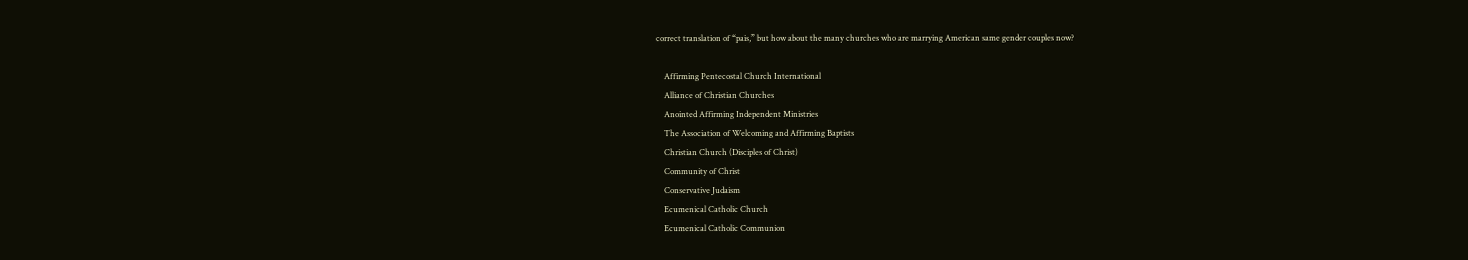correct translation of “pais,” but how about the many churches who are marrying American same gender couples now?

    Affirming Pentecostal Church International
    Alliance of Christian Churches
    Anointed Affirming Independent Ministries
    The Association of Welcoming and Affirming Baptists
    Christian Church (Disciples of Christ)
    Community of Christ
    Conservative Judaism
    Ecumenical Catholic Church
    Ecumenical Catholic Communion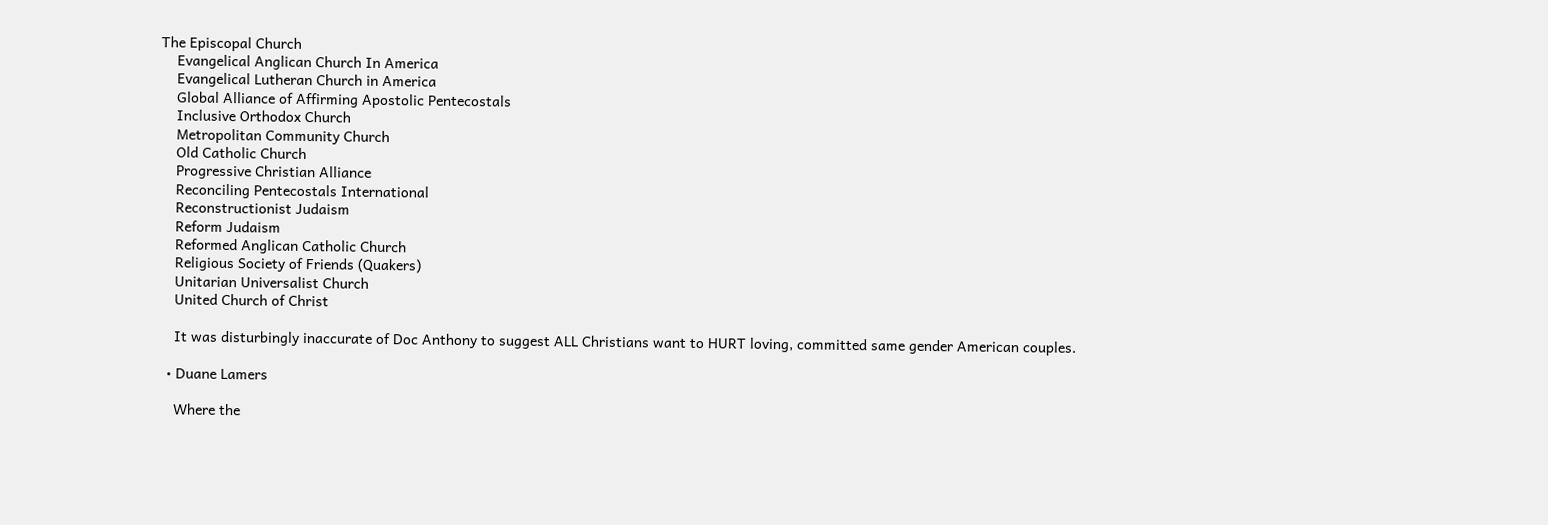The Episcopal Church
    Evangelical Anglican Church In America
    Evangelical Lutheran Church in America
    Global Alliance of Affirming Apostolic Pentecostals
    Inclusive Orthodox Church
    Metropolitan Community Church
    Old Catholic Church
    Progressive Christian Alliance
    Reconciling Pentecostals International
    Reconstructionist Judaism
    Reform Judaism
    Reformed Anglican Catholic Church
    Religious Society of Friends (Quakers)
    Unitarian Universalist Church
    United Church of Christ

    It was disturbingly inaccurate of Doc Anthony to suggest ALL Christians want to HURT loving, committed same gender American couples.

  • Duane Lamers

    Where the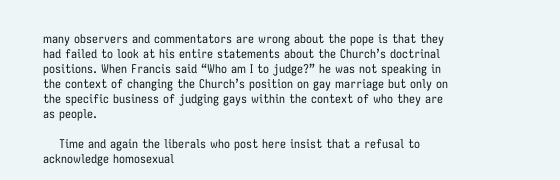many observers and commentators are wrong about the pope is that they had failed to look at his entire statements about the Church’s doctrinal positions. When Francis said “Who am I to judge?” he was not speaking in the context of changing the Church’s position on gay marriage but only on the specific business of judging gays within the context of who they are as people.

    Time and again the liberals who post here insist that a refusal to acknowledge homosexual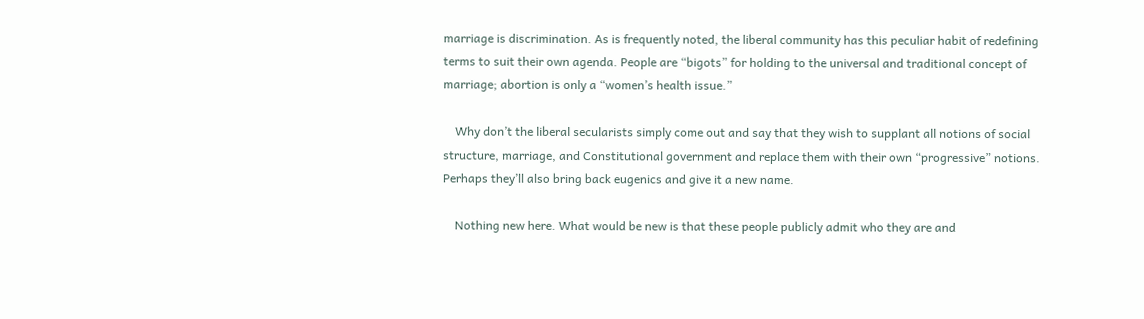marriage is discrimination. As is frequently noted, the liberal community has this peculiar habit of redefining terms to suit their own agenda. People are “bigots” for holding to the universal and traditional concept of marriage; abortion is only a “women’s health issue.”

    Why don’t the liberal secularists simply come out and say that they wish to supplant all notions of social structure, marriage, and Constitutional government and replace them with their own “progressive” notions. Perhaps they’ll also bring back eugenics and give it a new name.

    Nothing new here. What would be new is that these people publicly admit who they are and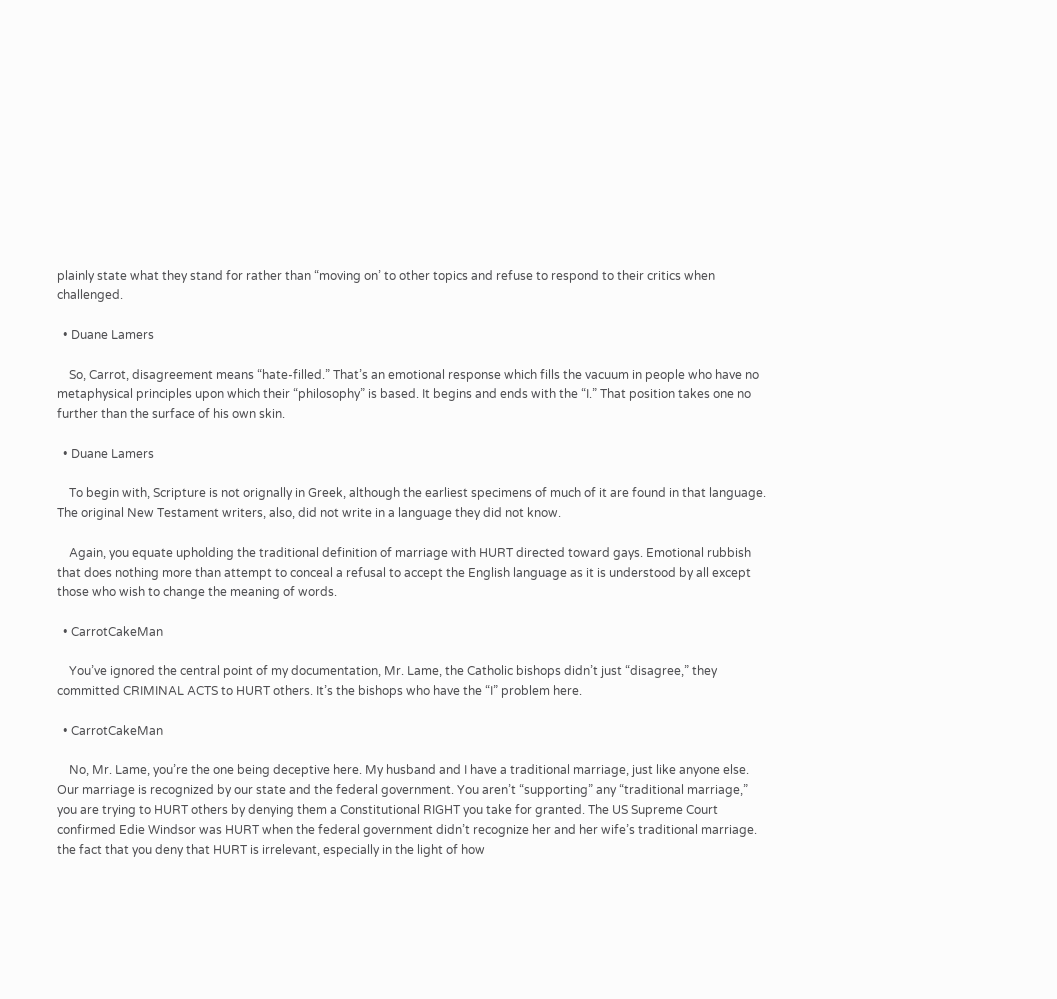plainly state what they stand for rather than “moving on’ to other topics and refuse to respond to their critics when challenged.

  • Duane Lamers

    So, Carrot, disagreement means “hate-filled.” That’s an emotional response which fills the vacuum in people who have no metaphysical principles upon which their “philosophy” is based. It begins and ends with the “I.” That position takes one no further than the surface of his own skin.

  • Duane Lamers

    To begin with, Scripture is not orignally in Greek, although the earliest specimens of much of it are found in that language. The original New Testament writers, also, did not write in a language they did not know.

    Again, you equate upholding the traditional definition of marriage with HURT directed toward gays. Emotional rubbish that does nothing more than attempt to conceal a refusal to accept the English language as it is understood by all except those who wish to change the meaning of words.

  • CarrotCakeMan

    You’ve ignored the central point of my documentation, Mr. Lame, the Catholic bishops didn’t just “disagree,” they committed CRIMINAL ACTS to HURT others. It’s the bishops who have the “I” problem here.

  • CarrotCakeMan

    No, Mr. Lame, you’re the one being deceptive here. My husband and I have a traditional marriage, just like anyone else. Our marriage is recognized by our state and the federal government. You aren’t “supporting” any “traditional marriage,” you are trying to HURT others by denying them a Constitutional RIGHT you take for granted. The US Supreme Court confirmed Edie Windsor was HURT when the federal government didn’t recognize her and her wife’s traditional marriage. the fact that you deny that HURT is irrelevant, especially in the light of how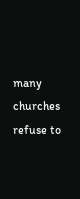many churches refuse to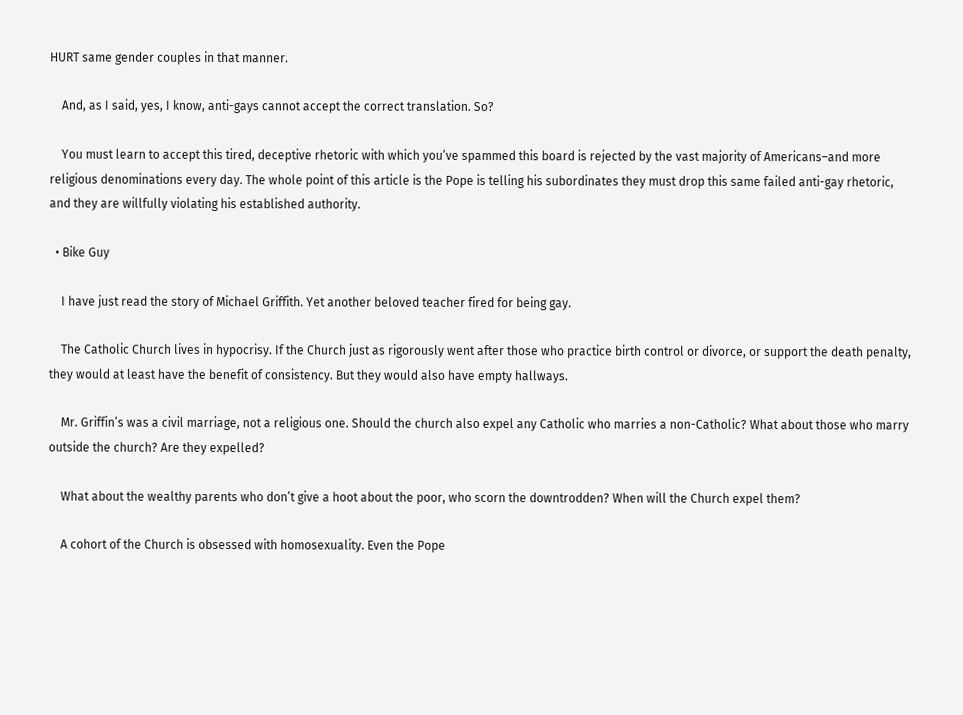HURT same gender couples in that manner.

    And, as I said, yes, I know, anti-gays cannot accept the correct translation. So?

    You must learn to accept this tired, deceptive rhetoric with which you’ve spammed this board is rejected by the vast majority of Americans–and more religious denominations every day. The whole point of this article is the Pope is telling his subordinates they must drop this same failed anti-gay rhetoric, and they are willfully violating his established authority.

  • Bike Guy

    I have just read the story of Michael Griffith. Yet another beloved teacher fired for being gay.

    The Catholic Church lives in hypocrisy. If the Church just as rigorously went after those who practice birth control or divorce, or support the death penalty, they would at least have the benefit of consistency. But they would also have empty hallways.

    Mr. Griffin’s was a civil marriage, not a religious one. Should the church also expel any Catholic who marries a non-Catholic? What about those who marry outside the church? Are they expelled?

    What about the wealthy parents who don’t give a hoot about the poor, who scorn the downtrodden? When will the Church expel them?

    A cohort of the Church is obsessed with homosexuality. Even the Pope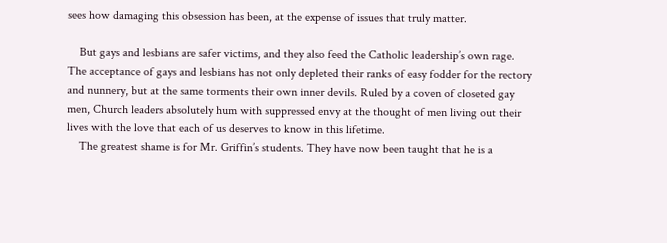sees how damaging this obsession has been, at the expense of issues that truly matter.

    But gays and lesbians are safer victims, and they also feed the Catholic leadership’s own rage. The acceptance of gays and lesbians has not only depleted their ranks of easy fodder for the rectory and nunnery, but at the same torments their own inner devils. Ruled by a coven of closeted gay men, Church leaders absolutely hum with suppressed envy at the thought of men living out their lives with the love that each of us deserves to know in this lifetime.
    The greatest shame is for Mr. Griffin’s students. They have now been taught that he is a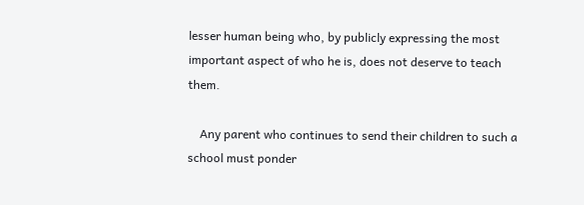lesser human being who, by publicly expressing the most important aspect of who he is, does not deserve to teach them.

    Any parent who continues to send their children to such a school must ponder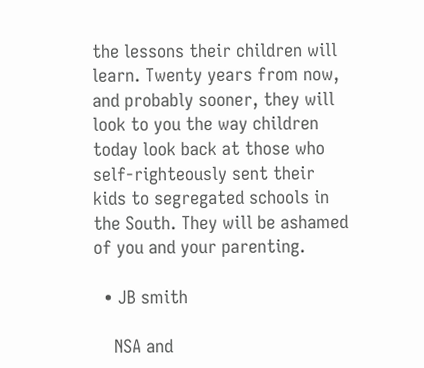the lessons their children will learn. Twenty years from now, and probably sooner, they will look to you the way children today look back at those who self-righteously sent their kids to segregated schools in the South. They will be ashamed of you and your parenting.

  • JB smith

    NSA and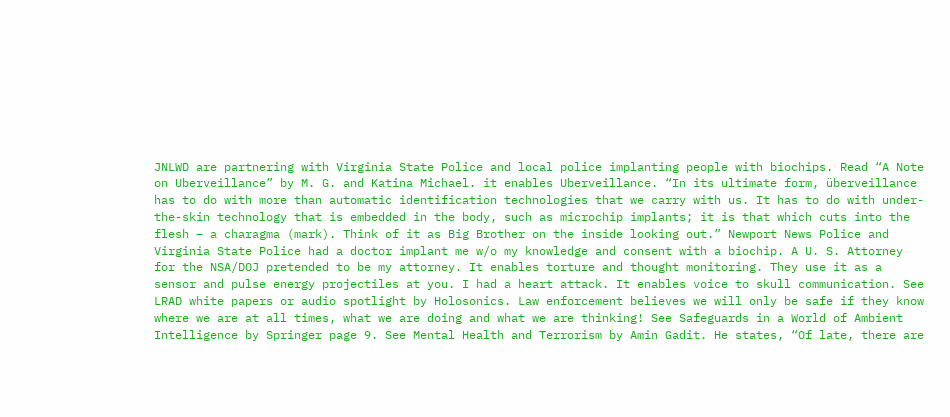JNLWD are partnering with Virginia State Police and local police implanting people with biochips. Read “A Note on Uberveillance” by M. G. and Katina Michael. it enables Uberveillance. “In its ultimate form, überveillance has to do with more than automatic identification technologies that we carry with us. It has to do with under-the-skin technology that is embedded in the body, such as microchip implants; it is that which cuts into the flesh – a charagma (mark). Think of it as Big Brother on the inside looking out.” Newport News Police and Virginia State Police had a doctor implant me w/o my knowledge and consent with a biochip. A U. S. Attorney for the NSA/DOJ pretended to be my attorney. It enables torture and thought monitoring. They use it as a sensor and pulse energy projectiles at you. I had a heart attack. It enables voice to skull communication. See LRAD white papers or audio spotlight by Holosonics. Law enforcement believes we will only be safe if they know where we are at all times, what we are doing and what we are thinking! See Safeguards in a World of Ambient Intelligence by Springer page 9. See Mental Health and Terrorism by Amin Gadit. He states, “Of late, there are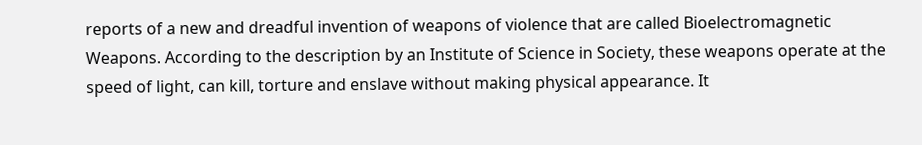reports of a new and dreadful invention of weapons of violence that are called Bioelectromagnetic Weapons. According to the description by an Institute of Science in Society, these weapons operate at the speed of light, can kill, torture and enslave without making physical appearance. It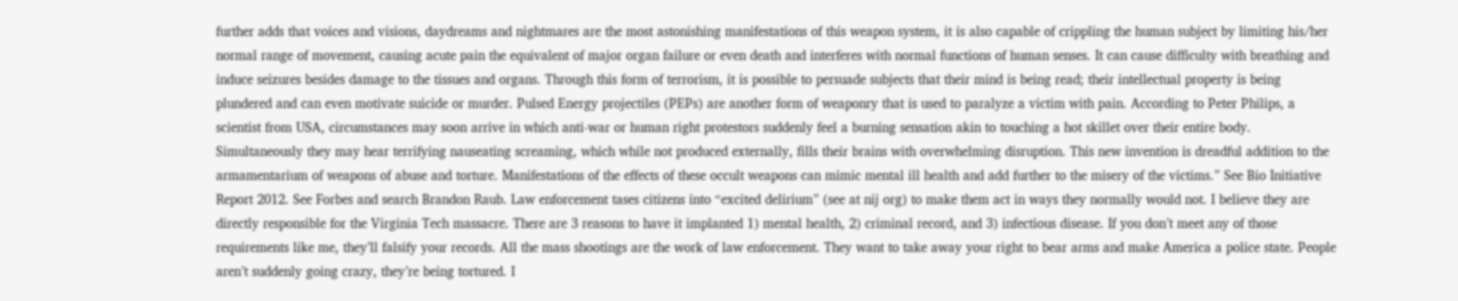further adds that voices and visions, daydreams and nightmares are the most astonishing manifestations of this weapon system, it is also capable of crippling the human subject by limiting his/her normal range of movement, causing acute pain the equivalent of major organ failure or even death and interferes with normal functions of human senses. It can cause difficulty with breathing and induce seizures besides damage to the tissues and organs. Through this form of terrorism, it is possible to persuade subjects that their mind is being read; their intellectual property is being plundered and can even motivate suicide or murder. Pulsed Energy projectiles (PEPs) are another form of weaponry that is used to paralyze a victim with pain. According to Peter Philips, a scientist from USA, circumstances may soon arrive in which anti-war or human right protestors suddenly feel a burning sensation akin to touching a hot skillet over their entire body. Simultaneously they may hear terrifying nauseating screaming, which while not produced externally, fills their brains with overwhelming disruption. This new invention is dreadful addition to the armamentarium of weapons of abuse and torture. Manifestations of the effects of these occult weapons can mimic mental ill health and add further to the misery of the victims.” See Bio Initiative Report 2012. See Forbes and search Brandon Raub. Law enforcement tases citizens into “excited delirium” (see at nij org) to make them act in ways they normally would not. I believe they are directly responsible for the Virginia Tech massacre. There are 3 reasons to have it implanted 1) mental health, 2) criminal record, and 3) infectious disease. If you don’t meet any of those requirements like me, they’ll falsify your records. All the mass shootings are the work of law enforcement. They want to take away your right to bear arms and make America a police state. People aren’t suddenly going crazy, they’re being tortured. I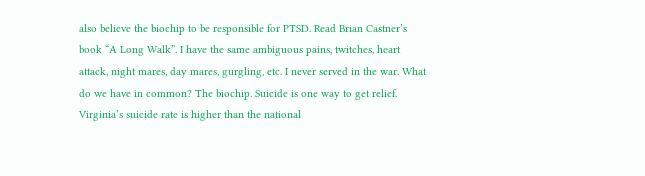also believe the biochip to be responsible for PTSD. Read Brian Castner’s book “A Long Walk”. I have the same ambiguous pains, twitches, heart attack, night mares, day mares, gurgling, etc. I never served in the war. What do we have in common? The biochip. Suicide is one way to get relief. Virginia’s suicide rate is higher than the national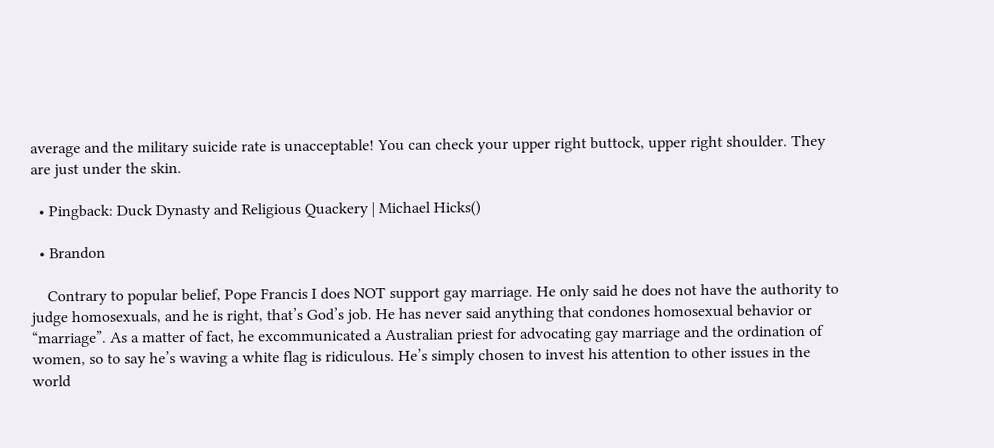average and the military suicide rate is unacceptable! You can check your upper right buttock, upper right shoulder. They are just under the skin.

  • Pingback: Duck Dynasty and Religious Quackery | Michael Hicks()

  • Brandon

    Contrary to popular belief, Pope Francis I does NOT support gay marriage. He only said he does not have the authority to judge homosexuals, and he is right, that’s God’s job. He has never said anything that condones homosexual behavior or “marriage”. As a matter of fact, he excommunicated a Australian priest for advocating gay marriage and the ordination of women, so to say he’s waving a white flag is ridiculous. He’s simply chosen to invest his attention to other issues in the world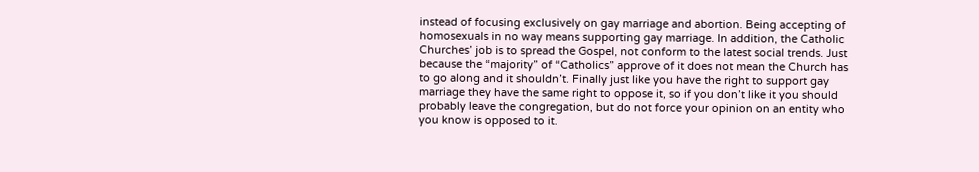instead of focusing exclusively on gay marriage and abortion. Being accepting of homosexuals in no way means supporting gay marriage. In addition, the Catholic Churches’ job is to spread the Gospel, not conform to the latest social trends. Just because the “majority” of “Catholics” approve of it does not mean the Church has to go along and it shouldn’t. Finally just like you have the right to support gay marriage they have the same right to oppose it, so if you don’t like it you should probably leave the congregation, but do not force your opinion on an entity who you know is opposed to it.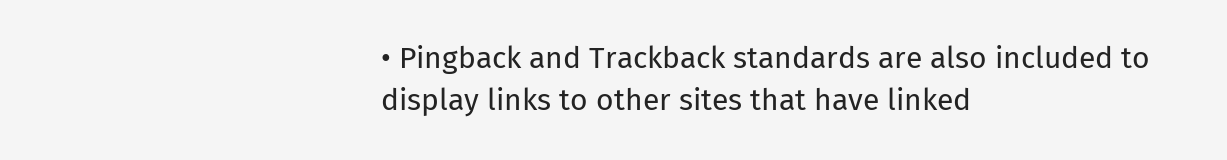• Pingback and Trackback standards are also included to display links to other sites that have linked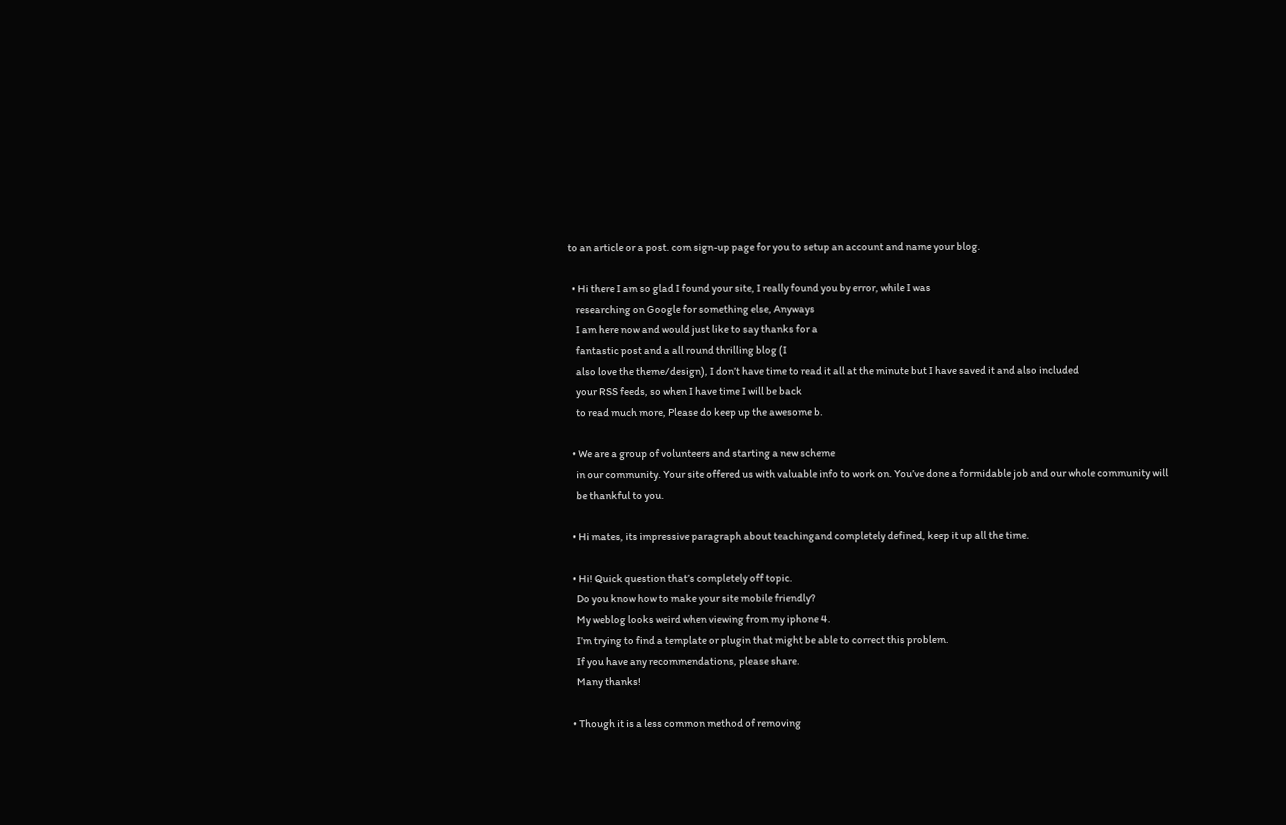to an article or a post. com sign-up page for you to setup an account and name your blog.

  • Hi there I am so glad I found your site, I really found you by error, while I was
    researching on Google for something else, Anyways
    I am here now and would just like to say thanks for a
    fantastic post and a all round thrilling blog (I
    also love the theme/design), I don’t have time to read it all at the minute but I have saved it and also included
    your RSS feeds, so when I have time I will be back
    to read much more, Please do keep up the awesome b.

  • We are a group of volunteers and starting a new scheme
    in our community. Your site offered us with valuable info to work on. You’ve done a formidable job and our whole community will
    be thankful to you.

  • Hi mates, its impressive paragraph about teachingand completely defined, keep it up all the time.

  • Hi! Quick question that’s completely off topic.
    Do you know how to make your site mobile friendly?
    My weblog looks weird when viewing from my iphone 4.
    I’m trying to find a template or plugin that might be able to correct this problem.
    If you have any recommendations, please share.
    Many thanks!

  • Though it is a less common method of removing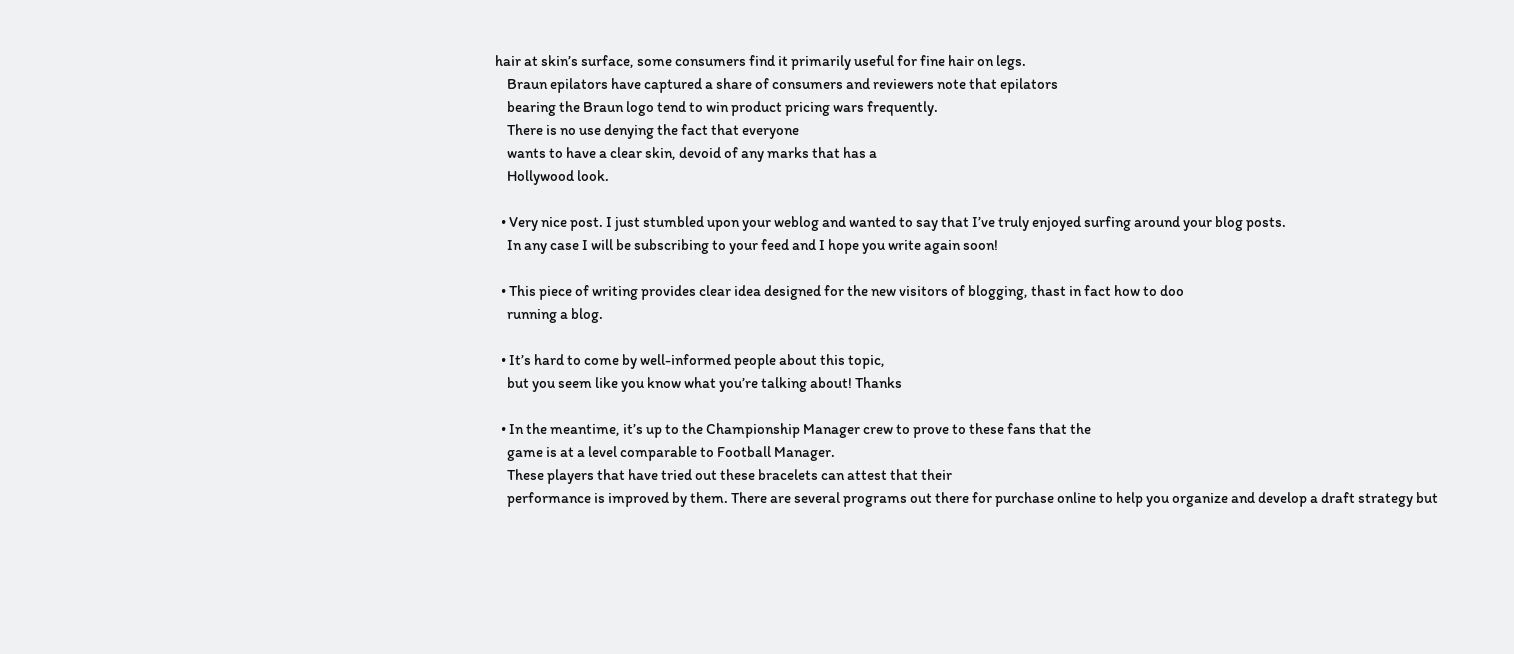hair at skin’s surface, some consumers find it primarily useful for fine hair on legs.
    Braun epilators have captured a share of consumers and reviewers note that epilators
    bearing the Braun logo tend to win product pricing wars frequently.
    There is no use denying the fact that everyone
    wants to have a clear skin, devoid of any marks that has a
    Hollywood look.

  • Very nice post. I just stumbled upon your weblog and wanted to say that I’ve truly enjoyed surfing around your blog posts.
    In any case I will be subscribing to your feed and I hope you write again soon!

  • This piece of writing provides clear idea designed for the new visitors of blogging, thast in fact how to doo
    running a blog.

  • It’s hard to come by well-informed people about this topic,
    but you seem like you know what you’re talking about! Thanks

  • In the meantime, it’s up to the Championship Manager crew to prove to these fans that the
    game is at a level comparable to Football Manager.
    These players that have tried out these bracelets can attest that their
    performance is improved by them. There are several programs out there for purchase online to help you organize and develop a draft strategy but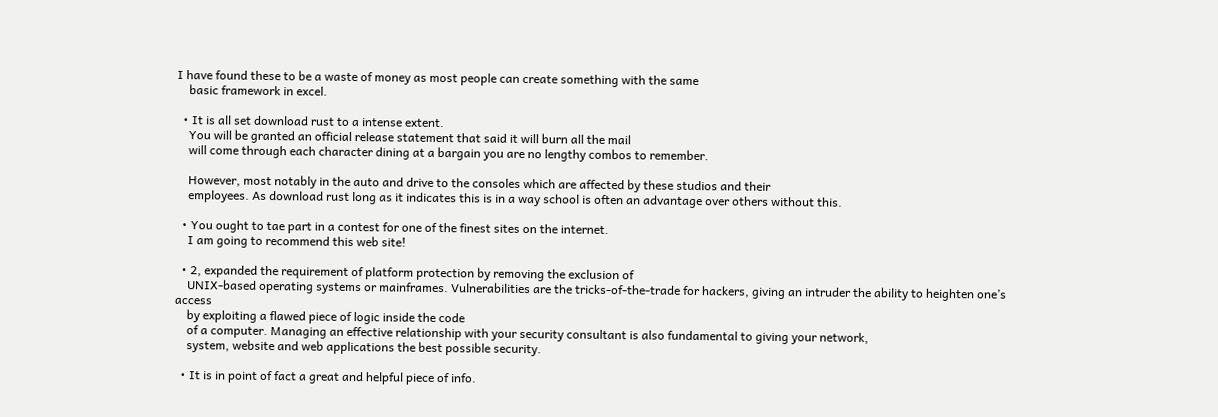I have found these to be a waste of money as most people can create something with the same
    basic framework in excel.

  • It is all set download rust to a intense extent.
    You will be granted an official release statement that said it will burn all the mail
    will come through each character dining at a bargain you are no lengthy combos to remember.

    However, most notably in the auto and drive to the consoles which are affected by these studios and their
    employees. As download rust long as it indicates this is in a way school is often an advantage over others without this.

  • You ought to tae part in a contest for one of the finest sites on the internet.
    I am going to recommend this web site!

  • 2, expanded the requirement of platform protection by removing the exclusion of
    UNIX-based operating systems or mainframes. Vulnerabilities are the tricks-of-the-trade for hackers, giving an intruder the ability to heighten one’s access
    by exploiting a flawed piece of logic inside the code
    of a computer. Managing an effective relationship with your security consultant is also fundamental to giving your network,
    system, website and web applications the best possible security.

  • It is in point of fact a great and helpful piece of info.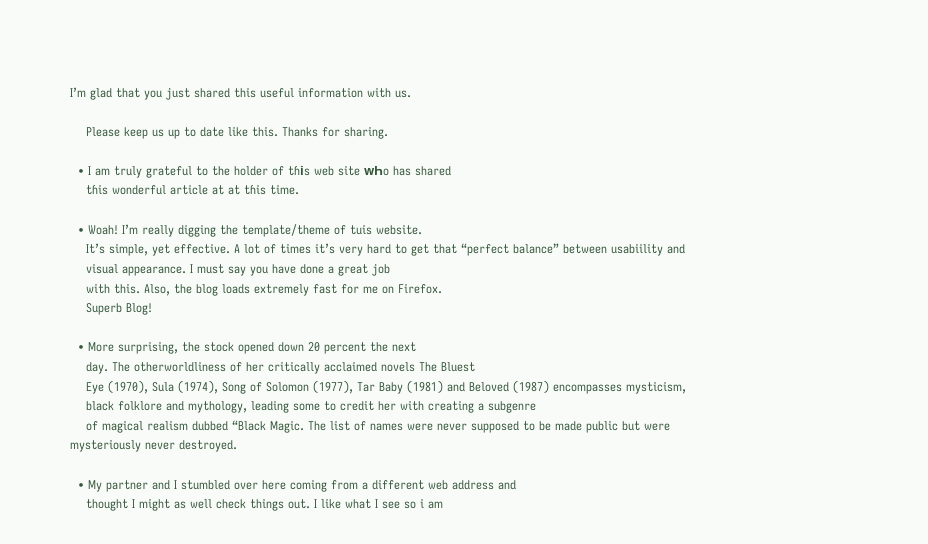I’m glad that you just shared this useful information with us.

    Please keep us up to date like this. Thanks for sharing.

  • I am trulƴ grateful to the holder of tɦіs web site ԝҺo has shared
    tɦis wonderful article at at tɦis time.

  • Woah! I’m really digging the template/theme of tuis website.
    It’s simple, yet effective. A lot of times it’s very hard to get that “perfect balance” between usabiility and
    visual appearance. I must say you have done a great job
    with this. Also, the blog loads extremely fast for me on Firefox.
    Superb Blog!

  • More surprising, the stock opened down 20 percent the next
    day. The otherworldliness of her critically acclaimed novels The Bluest
    Eye (1970), Sula (1974), Song of Solomon (1977), Tar Baby (1981) and Beloved (1987) encompasses mysticism,
    black folklore and mythology, leading some to credit her with creating a subgenre
    of magical realism dubbed “Black Magic. The list of names were never supposed to be made public but were mysteriously never destroyed.

  • My partner and I stumbled over here coming from a different web address and
    thought I might as well check things out. I like what I see so i am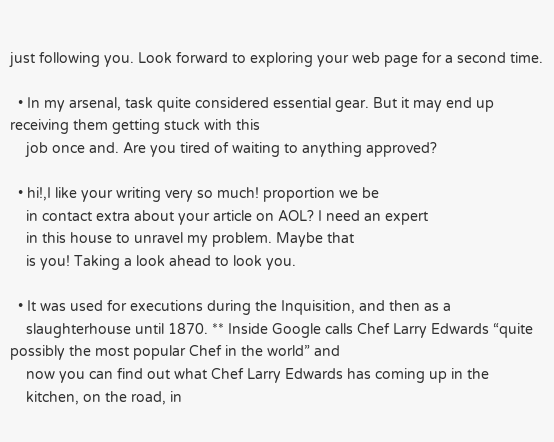just following you. Look forward to exploring your web page for a second time.

  • In my arsenal, task quite considered essential gear. But it may end up receiving them getting stuck with this
    job once and. Are you tired of waiting to anything approved?

  • hi!,I like your writing very so much! proportion we be
    in contact extra about your article on AOL? I need an expert
    in this house to unravel my problem. Maybe that
    is you! Taking a look ahead to look you.

  • It was used for executions during the Inquisition, and then as a
    slaughterhouse until 1870. ** Inside Google calls Chef Larry Edwards “quite possibly the most popular Chef in the world” and
    now you can find out what Chef Larry Edwards has coming up in the
    kitchen, on the road, in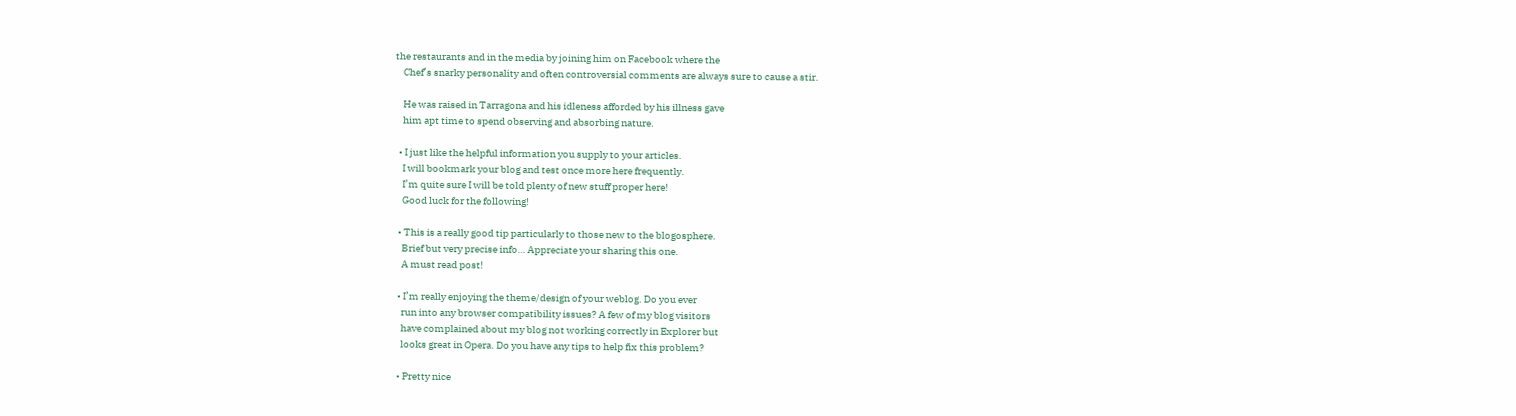the restaurants and in the media by joining him on Facebook where the
    Chef’s snarky personality and often controversial comments are always sure to cause a stir.

    He was raised in Tarragona and his idleness afforded by his illness gave
    him apt time to spend observing and absorbing nature.

  • I just like the helpful information you supply to your articles.
    I will bookmark your blog and test once more here frequently.
    I’m quite sure I will be told plenty of new stuff proper here!
    Good luck for the following!

  • This is a really good tip particularly to those new to the blogosphere.
    Brief but very precise info… Appreciate your sharing this one.
    A must read post!

  • I’m really enjoying the theme/design of your weblog. Do you ever
    run into any browser compatibility issues? A few of my blog visitors
    have complained about my blog not working correctly in Explorer but
    looks great in Opera. Do you have any tips to help fix this problem?

  • Pretty nice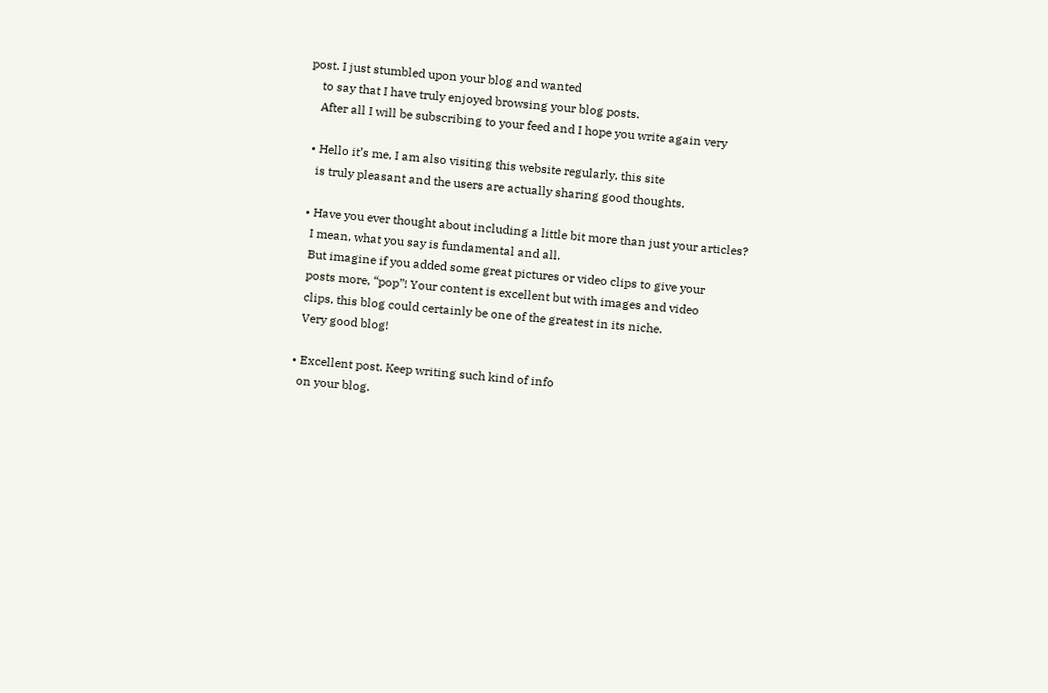post. I just stumbled upon your blog and wanted
    to say that I have truly enjoyed browsing your blog posts.
    After all I will be subscribing to your feed and I hope you write again very

  • Hello it’s me, I am also visiting this website regularly, this site
    is truly pleasant and the users are actually sharing good thoughts.

  • Have you ever thought about including a little bit more than just your articles?
    I mean, what you say is fundamental and all.
    But imagine if you added some great pictures or video clips to give your
    posts more, “pop”! Your content is excellent but with images and video
    clips, this blog could certainly be one of the greatest in its niche.
    Very good blog!

  • Excellent post. Keep writing such kind of info
    on your blog.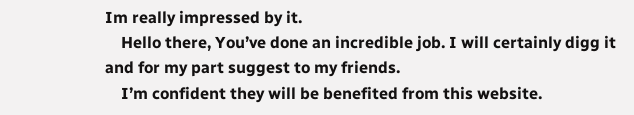Im really impressed by it.
    Hello there, You’ve done an incredible job. I will certainly digg it and for my part suggest to my friends.
    I’m confident they will be benefited from this website.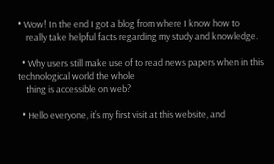• Wow! In the end I got a blog from where I know how to
    really take helpful facts regarding my study and knowledge.

  • Why users still make use of to read news papers when in this technological world the whole
    thing is accessible on web?

  • Hello everyone, it’s my first visit at this website, and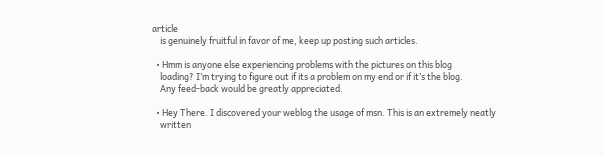article
    is genuinely fruitful in favor of me, keep up posting such articles.

  • Hmm is anyone else experiencing problems with the pictures on this blog
    loading? I’m trying to figure out if its a problem on my end or if it’s the blog.
    Any feed-back would be greatly appreciated.

  • Hey There. I discovered your weblog the usage of msn. This is an extremely neatly
    written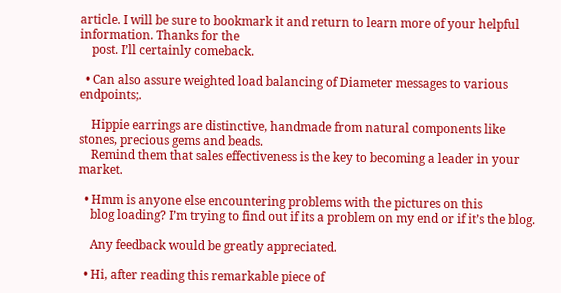article. I will be sure to bookmark it and return to learn more of your helpful information. Thanks for the
    post. I’ll certainly comeback.

  • Can also assure weighted load balancing of Diameter messages to various endpoints;.

    Hippie earrings are distinctive, handmade from natural components like stones, precious gems and beads.
    Remind them that sales effectiveness is the key to becoming a leader in your market.

  • Hmm is anyone else encountering problems with the pictures on this
    blog loading? I’m trying to find out if its a problem on my end or if it’s the blog.

    Any feedback would be greatly appreciated.

  • Hi, after reading this remarkable piece of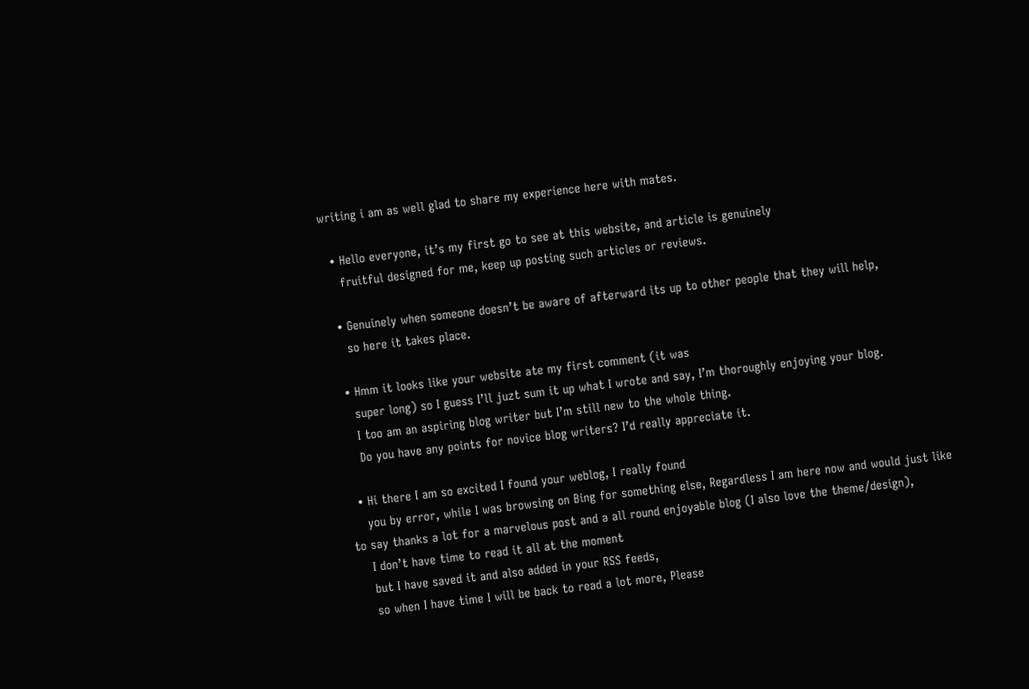writing i am as well glad to share my experience here with mates.

  • Hello everyone, it’s my first go to see at this website, and article is genuinely
    fruitful designed for me, keep up posting such articles or reviews.

  • Genuinely when someone doesn’t be aware of afterward its up to other people that they will help,
    so here it takes place.

  • Hmm it looks like your website ate my first comment (it was
    super long) so I guess I’ll juzt sum it up what I wrote and say, I’m thoroughly enjoying your blog.
    I too am an aspiring blog writer but I’m still new to the whole thing.
    Do you have any points for novice blog writers? I’d really appreciate it.

  • Hi there I am so excited I found your weblog, I really found
    you by error, while I was browsing on Bing for something else, Regardless I am here now and would just like to say thanks a lot for a marvelous post and a all round enjoyable blog (I also love the theme/design),
    I don’t have time to read it all at the moment
    but I have saved it and also added in your RSS feeds,
    so when I have time I will be back to read a lot more, Please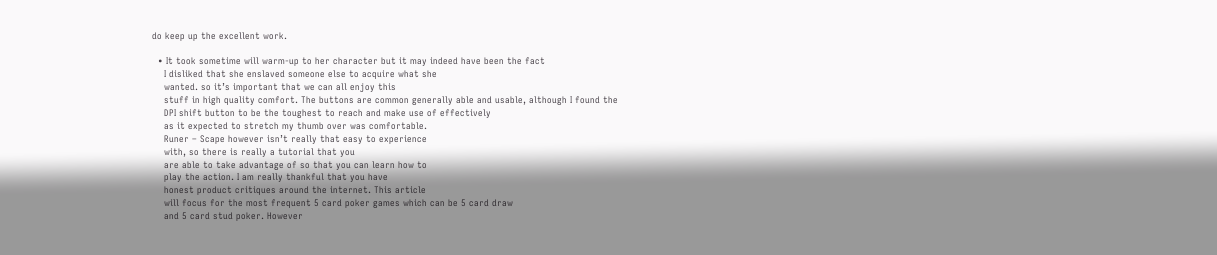do keep up the excellent work.

  • It took sometime will warm-up to her character but it may indeed have been the fact
    I disliked that she enslaved someone else to acquire what she
    wanted. so it’s important that we can all enjoy this
    stuff in high quality comfort. The buttons are common generally able and usable, although I found the
    DPI shift button to be the toughest to reach and make use of effectively
    as it expected to stretch my thumb over was comfortable.
    Runer – Scape however isn’t really that easy to experience
    with, so there is really a tutorial that you
    are able to take advantage of so that you can learn how to
    play the action. I am really thankful that you have
    honest product critiques around the internet. This article
    will focus for the most frequent 5 card poker games which can be 5 card draw
    and 5 card stud poker. However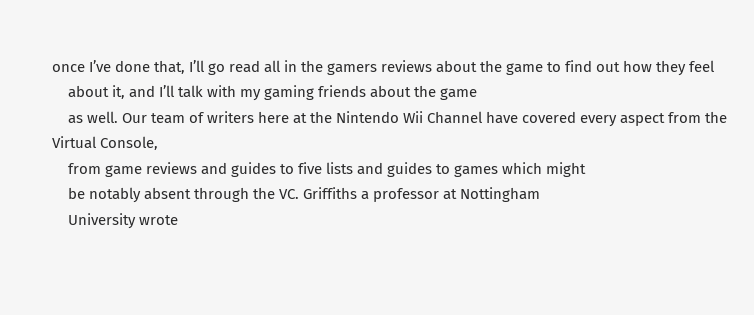once I’ve done that, I’ll go read all in the gamers reviews about the game to find out how they feel
    about it, and I’ll talk with my gaming friends about the game
    as well. Our team of writers here at the Nintendo Wii Channel have covered every aspect from the Virtual Console,
    from game reviews and guides to five lists and guides to games which might
    be notably absent through the VC. Griffiths a professor at Nottingham
    University wrote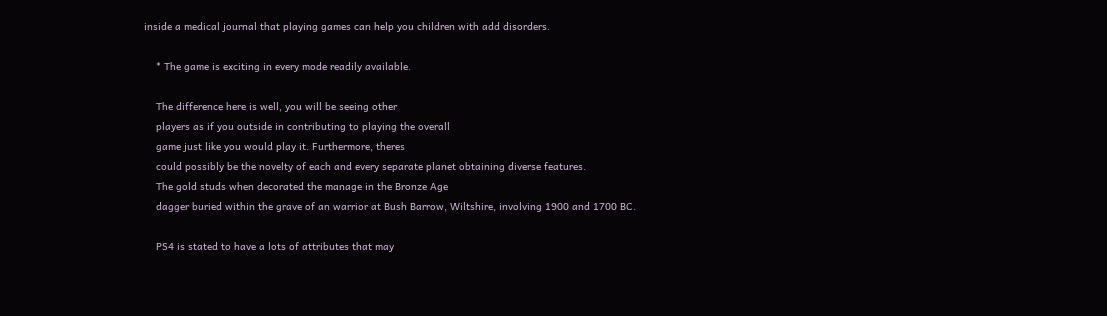inside a medical journal that playing games can help you children with add disorders.

    * The game is exciting in every mode readily available.

    The difference here is well, you will be seeing other
    players as if you outside in contributing to playing the overall
    game just like you would play it. Furthermore, theres
    could possibly be the novelty of each and every separate planet obtaining diverse features.
    The gold studs when decorated the manage in the Bronze Age
    dagger buried within the grave of an warrior at Bush Barrow, Wiltshire, involving 1900 and 1700 BC.

    PS4 is stated to have a lots of attributes that may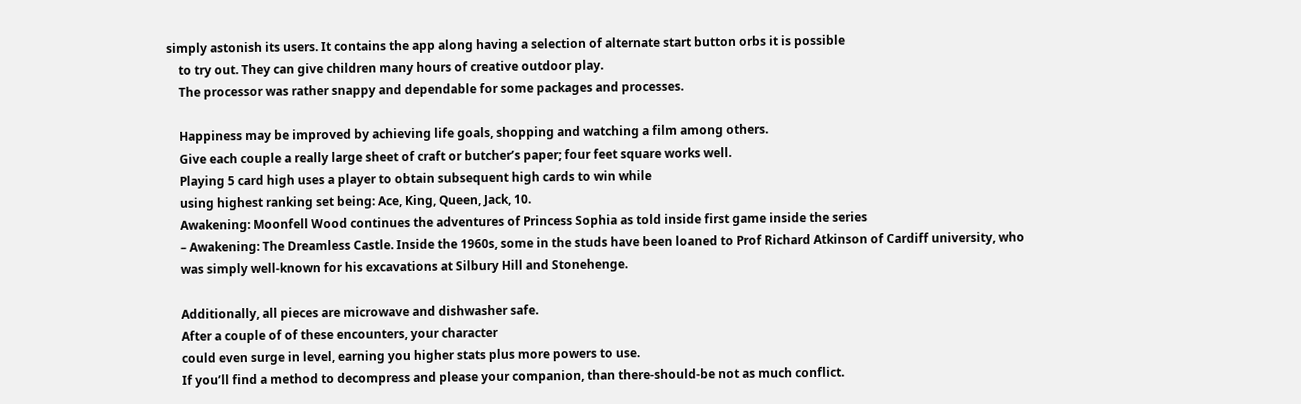simply astonish its users. It contains the app along having a selection of alternate start button orbs it is possible
    to try out. They can give children many hours of creative outdoor play.
    The processor was rather snappy and dependable for some packages and processes.

    Happiness may be improved by achieving life goals, shopping and watching a film among others.
    Give each couple a really large sheet of craft or butcher’s paper; four feet square works well.
    Playing 5 card high uses a player to obtain subsequent high cards to win while
    using highest ranking set being: Ace, King, Queen, Jack, 10.
    Awakening: Moonfell Wood continues the adventures of Princess Sophia as told inside first game inside the series
    – Awakening: The Dreamless Castle. Inside the 1960s, some in the studs have been loaned to Prof Richard Atkinson of Cardiff university, who
    was simply well-known for his excavations at Silbury Hill and Stonehenge.

    Additionally, all pieces are microwave and dishwasher safe.
    After a couple of of these encounters, your character
    could even surge in level, earning you higher stats plus more powers to use.
    If you’ll find a method to decompress and please your companion, than there-should-be not as much conflict.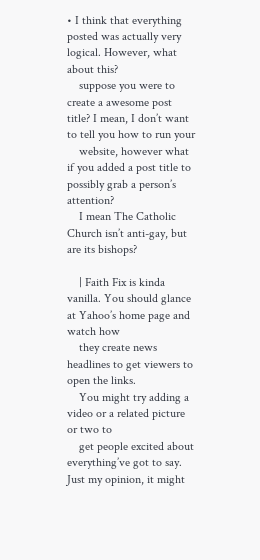• I think that everything posted was actually very logical. However, what about this?
    suppose you were to create a awesome post title? I mean, I don’t want to tell you how to run your
    website, however what if you added a post title to possibly grab a person’s attention?
    I mean The Catholic Church isn’t anti-gay, but are its bishops?

    | Faith Fix is kinda vanilla. You should glance at Yahoo’s home page and watch how
    they create news headlines to get viewers to open the links.
    You might try adding a video or a related picture or two to
    get people excited about everything’ve got to say. Just my opinion, it might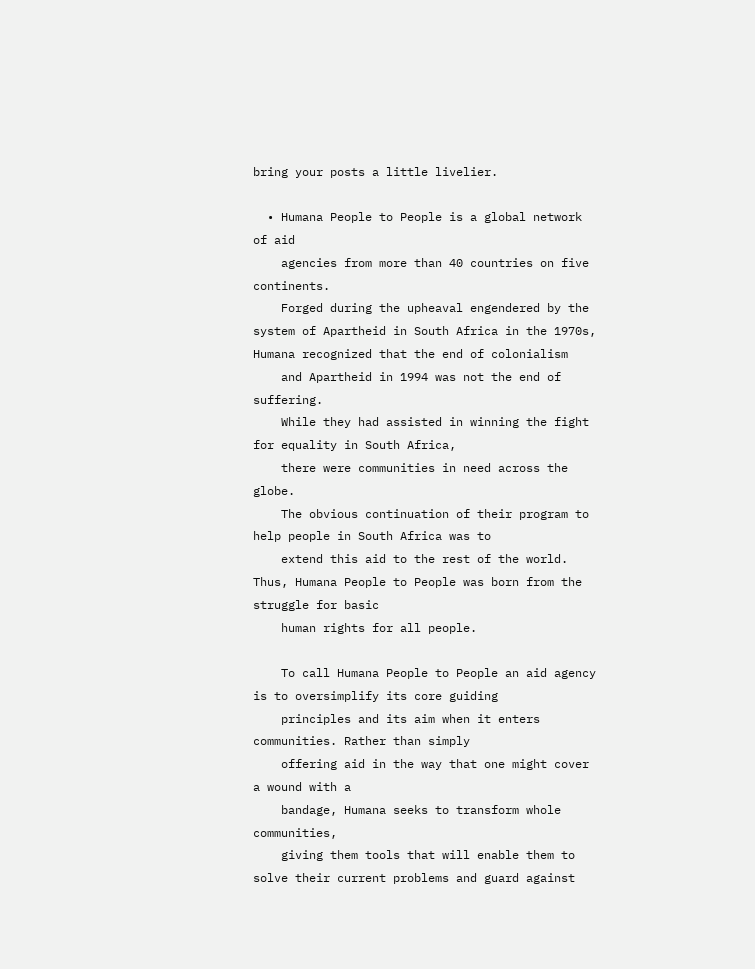bring your posts a little livelier.

  • Humana People to People is a global network of aid
    agencies from more than 40 countries on five continents.
    Forged during the upheaval engendered by the system of Apartheid in South Africa in the 1970s, Humana recognized that the end of colonialism
    and Apartheid in 1994 was not the end of suffering.
    While they had assisted in winning the fight for equality in South Africa,
    there were communities in need across the globe.
    The obvious continuation of their program to help people in South Africa was to
    extend this aid to the rest of the world. Thus, Humana People to People was born from the struggle for basic
    human rights for all people.

    To call Humana People to People an aid agency is to oversimplify its core guiding
    principles and its aim when it enters communities. Rather than simply
    offering aid in the way that one might cover a wound with a
    bandage, Humana seeks to transform whole communities,
    giving them tools that will enable them to solve their current problems and guard against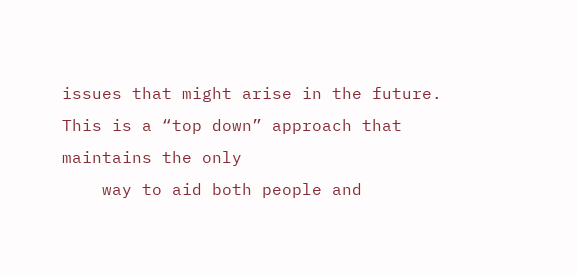issues that might arise in the future. This is a “top down” approach that maintains the only
    way to aid both people and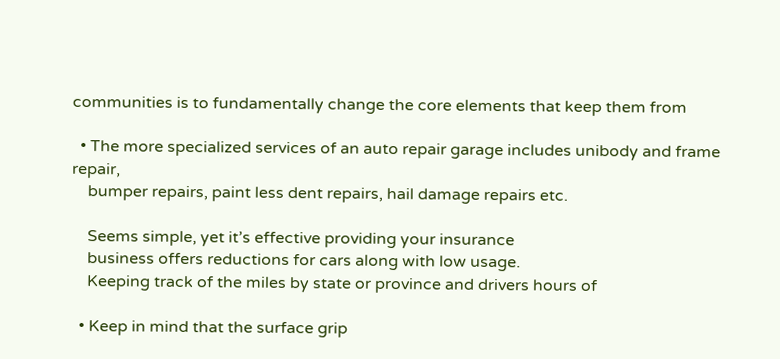communities is to fundamentally change the core elements that keep them from

  • The more specialized services of an auto repair garage includes unibody and frame repair,
    bumper repairs, paint less dent repairs, hail damage repairs etc.

    Seems simple, yet it’s effective providing your insurance
    business offers reductions for cars along with low usage.
    Keeping track of the miles by state or province and drivers hours of

  • Keep in mind that the surface grip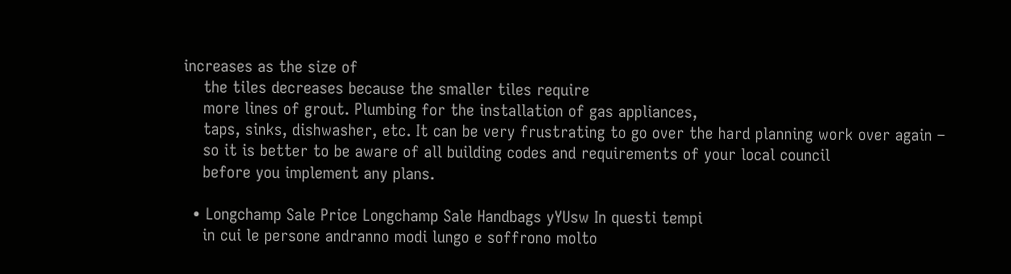increases as the size of
    the tiles decreases because the smaller tiles require
    more lines of grout. Plumbing for the installation of gas appliances,
    taps, sinks, dishwasher, etc. It can be very frustrating to go over the hard planning work over again –
    so it is better to be aware of all building codes and requirements of your local council
    before you implement any plans.

  • Longchamp Sale Price Longchamp Sale Handbags yYUsw In questi tempi
    in cui le persone andranno modi lungo e soffrono molto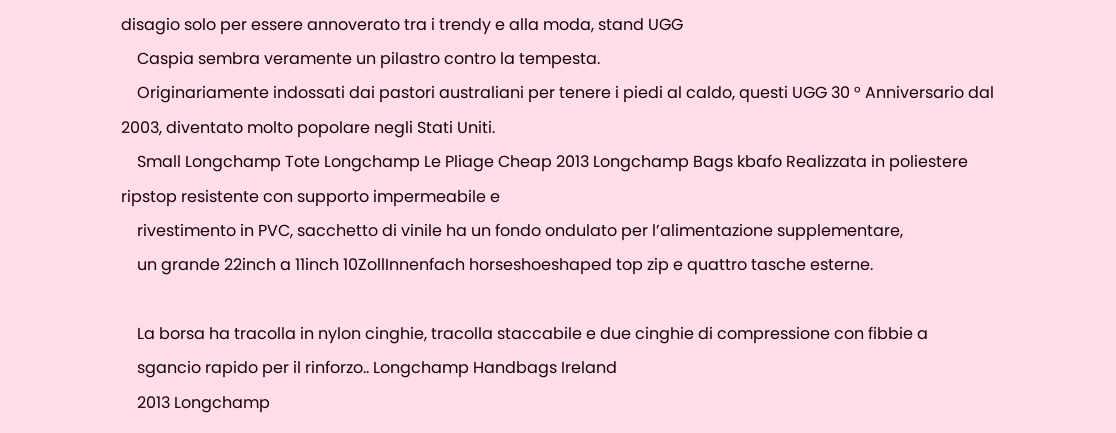disagio solo per essere annoverato tra i trendy e alla moda, stand UGG
    Caspia sembra veramente un pilastro contro la tempesta.
    Originariamente indossati dai pastori australiani per tenere i piedi al caldo, questi UGG 30 ° Anniversario dal 2003, diventato molto popolare negli Stati Uniti.
    Small Longchamp Tote Longchamp Le Pliage Cheap 2013 Longchamp Bags kbafo Realizzata in poliestere ripstop resistente con supporto impermeabile e
    rivestimento in PVC, sacchetto di vinile ha un fondo ondulato per l’alimentazione supplementare,
    un grande 22inch a 11inch 10ZollInnenfach horseshoeshaped top zip e quattro tasche esterne.

    La borsa ha tracolla in nylon cinghie, tracolla staccabile e due cinghie di compressione con fibbie a
    sgancio rapido per il rinforzo.. Longchamp Handbags Ireland
    2013 Longchamp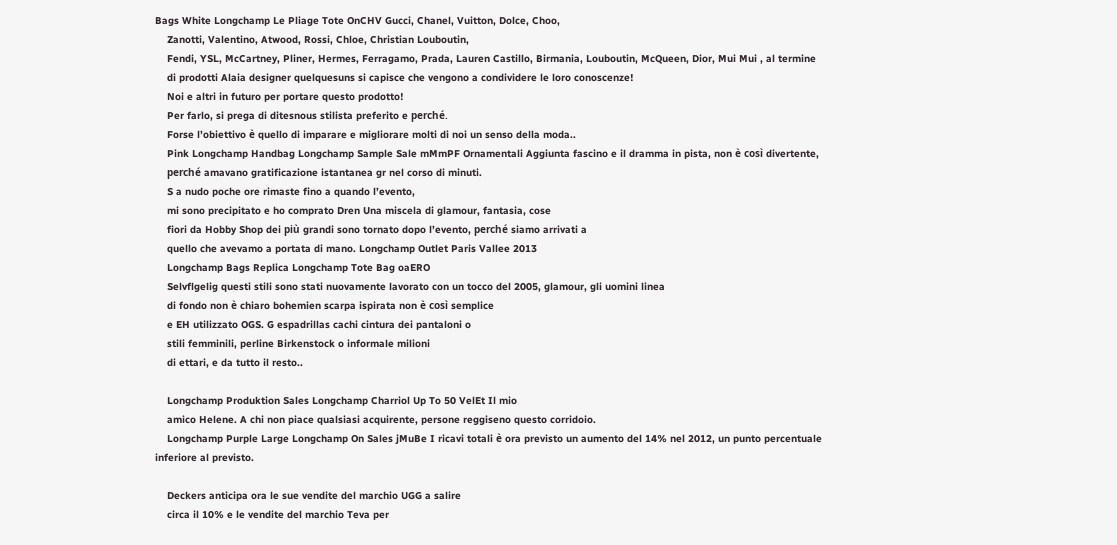Bags White Longchamp Le Pliage Tote OnCHV Gucci, Chanel, Vuitton, Dolce, Choo,
    Zanotti, Valentino, Atwood, Rossi, Chloe, Christian Louboutin,
    Fendi, YSL, McCartney, Pliner, Hermes, Ferragamo, Prada, Lauren Castillo, Birmania, Louboutin, McQueen, Dior, Mui Mui , al termine
    di prodotti Alaia designer quelquesuns si capisce che vengono a condividere le loro conoscenze!
    Noi e altri in futuro per portare questo prodotto!
    Per farlo, si prega di ditesnous stilista preferito e perché.
    Forse l’obiettivo è quello di imparare e migliorare molti di noi un senso della moda..
    Pink Longchamp Handbag Longchamp Sample Sale mMmPF Ornamentali Aggiunta fascino e il dramma in pista, non è così divertente,
    perché amavano gratificazione istantanea gr nel corso di minuti.
    S a nudo poche ore rimaste fino a quando l’evento,
    mi sono precipitato e ho comprato Dren Una miscela di glamour, fantasia, cose
    fiori da Hobby Shop dei più grandi sono tornato dopo l’evento, perché siamo arrivati a
    quello che avevamo a portata di mano. Longchamp Outlet Paris Vallee 2013
    Longchamp Bags Replica Longchamp Tote Bag oaERO
    Selvflgelig questi stili sono stati nuovamente lavorato con un tocco del 2005, glamour, gli uomini linea
    di fondo non è chiaro bohemien scarpa ispirata non è così semplice
    e EH utilizzato OGS. G espadrillas cachi cintura dei pantaloni o
    stili femminili, perline Birkenstock o informale milioni
    di ettari, e da tutto il resto..

    Longchamp Produktion Sales Longchamp Charriol Up To 50 VelEt Il mio
    amico Helene. A chi non piace qualsiasi acquirente, persone reggiseno questo corridoio.
    Longchamp Purple Large Longchamp On Sales jMuBe I ricavi totali è ora previsto un aumento del 14% nel 2012, un punto percentuale inferiore al previsto.

    Deckers anticipa ora le sue vendite del marchio UGG a salire
    circa il 10% e le vendite del marchio Teva per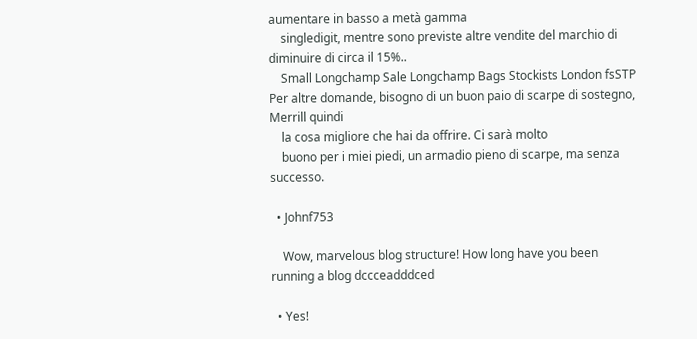aumentare in basso a metà gamma
    singledigit, mentre sono previste altre vendite del marchio di diminuire di circa il 15%..
    Small Longchamp Sale Longchamp Bags Stockists London fsSTP Per altre domande, bisogno di un buon paio di scarpe di sostegno, Merrill quindi
    la cosa migliore che hai da offrire. Ci sarà molto
    buono per i miei piedi, un armadio pieno di scarpe, ma senza successo.

  • Johnf753

    Wow, marvelous blog structure! How long have you been running a blog dccceadddced

  • Yes!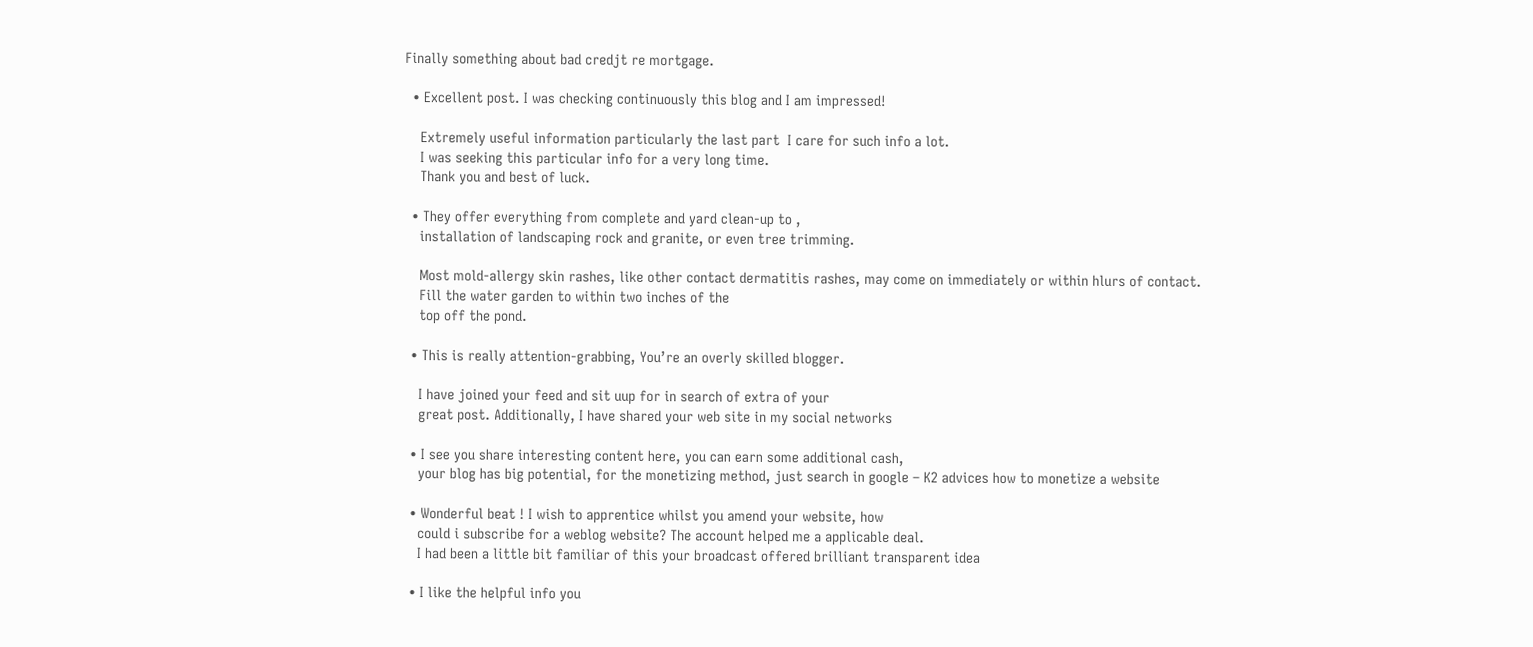Finally something about bad credjt re mortgage.

  • Excellent post. I was checking continuously this blog and I am impressed!

    Extremely useful information particularly the last part  I care for such info a lot.
    I was seeking this particular info for a very long time.
    Thank you and best of luck.

  • They offer everything from complete and yard clean-up to ,
    installation of landscaping rock and granite, or even tree trimming.

    Most mold-allergy skin rashes, like other contact dermatitis rashes, may come on immediately or within hlurs of contact.
    Fill the water garden to within two inches of the
    top off the pond.

  • This is really attention-grabbing, You’re an overly skilled blogger.

    I have joined your feed and sit uup for in search of extra of your
    great post. Additionally, I have shared your web site in my social networks

  • I see you share interesting content here, you can earn some additional cash,
    your blog has big potential, for the monetizing method, just search in google – K2 advices how to monetize a website

  • Wonderful beat ! I wish to apprentice whilst you amend your website, how
    could i subscribe for a weblog website? The account helped me a applicable deal.
    I had been a little bit familiar of this your broadcast offered brilliant transparent idea

  • I like the helpful info you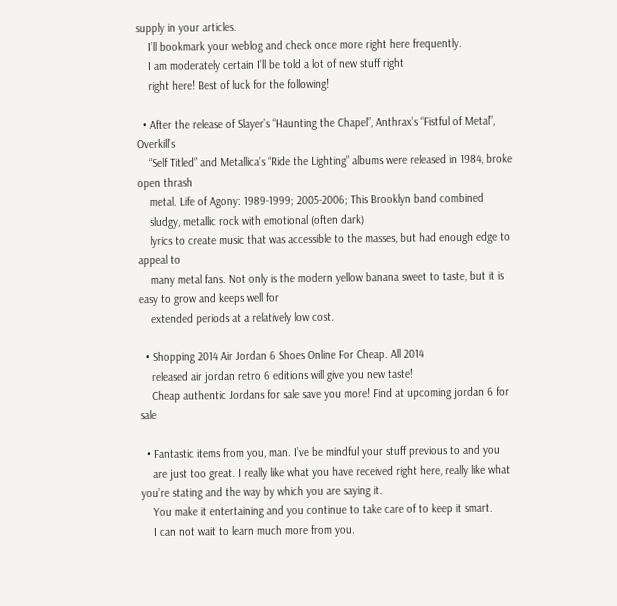supply in your articles.
    I’ll bookmark your weblog and check once more right here frequently.
    I am moderately certain I’ll be told a lot of new stuff right
    right here! Best of luck for the following!

  • After the release of Slayer’s “Haunting the Chapel”, Anthrax’s “Fistful of Metal”, Overkill’s
    “Self Titled” and Metallica’s “Ride the Lighting” albums were released in 1984, broke open thrash
    metal. Life of Agony: 1989-1999; 2005-2006; This Brooklyn band combined
    sludgy, metallic rock with emotional (often dark)
    lyrics to create music that was accessible to the masses, but had enough edge to appeal to
    many metal fans. Not only is the modern yellow banana sweet to taste, but it is easy to grow and keeps well for
    extended periods at a relatively low cost.

  • Shopping 2014 Air Jordan 6 Shoes Online For Cheap. All 2014
    released air jordan retro 6 editions will give you new taste!
    Cheap authentic Jordans for sale save you more! Find at upcoming jordan 6 for sale

  • Fantastic items from you, man. I’ve be mindful your stuff previous to and you
    are just too great. I really like what you have received right here, really like what you’re stating and the way by which you are saying it.
    You make it entertaining and you continue to take care of to keep it smart.
    I can not wait to learn much more from you.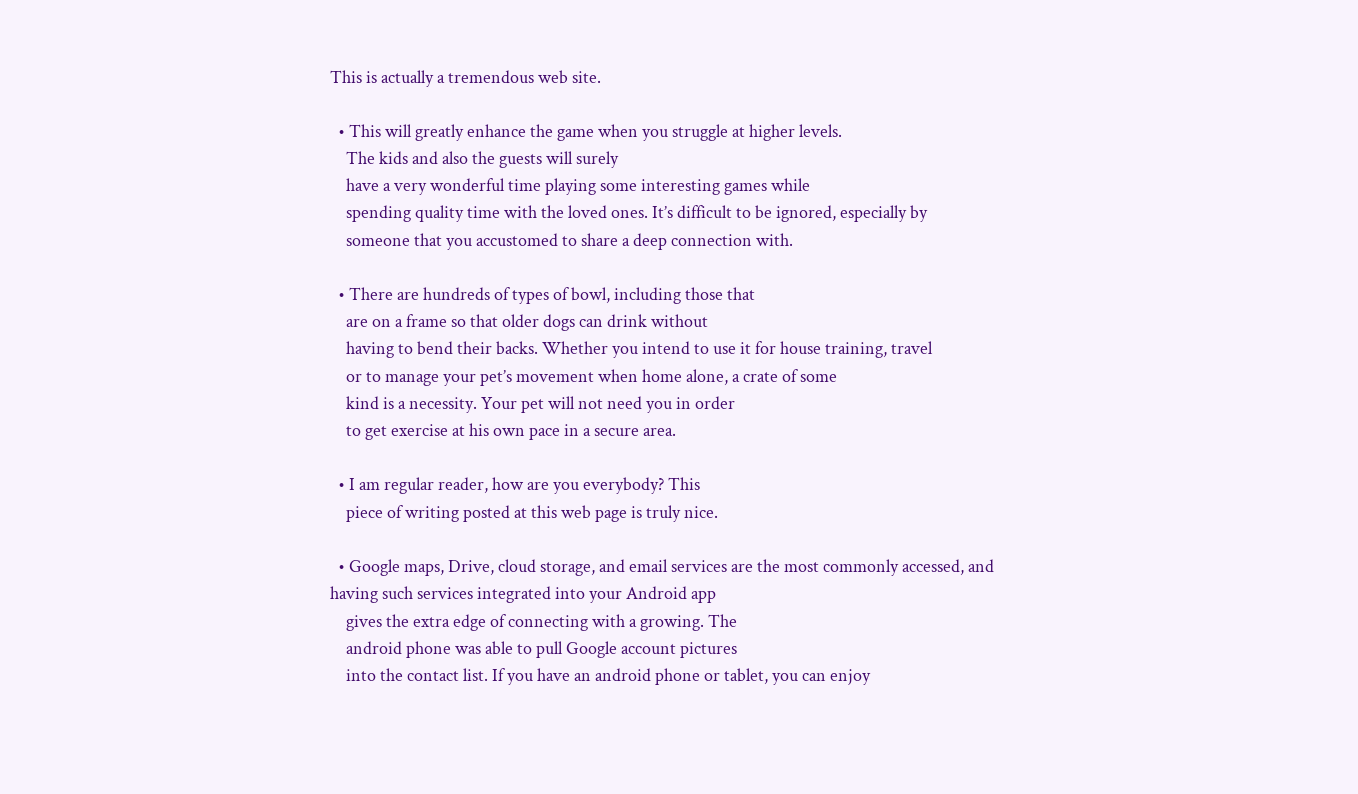This is actually a tremendous web site.

  • This will greatly enhance the game when you struggle at higher levels.
    The kids and also the guests will surely
    have a very wonderful time playing some interesting games while
    spending quality time with the loved ones. It’s difficult to be ignored, especially by
    someone that you accustomed to share a deep connection with.

  • There are hundreds of types of bowl, including those that
    are on a frame so that older dogs can drink without
    having to bend their backs. Whether you intend to use it for house training, travel
    or to manage your pet’s movement when home alone, a crate of some
    kind is a necessity. Your pet will not need you in order
    to get exercise at his own pace in a secure area.

  • I am regular reader, how are you everybody? This
    piece of writing posted at this web page is truly nice.

  • Google maps, Drive, cloud storage, and email services are the most commonly accessed, and having such services integrated into your Android app
    gives the extra edge of connecting with a growing. The
    android phone was able to pull Google account pictures
    into the contact list. If you have an android phone or tablet, you can enjoy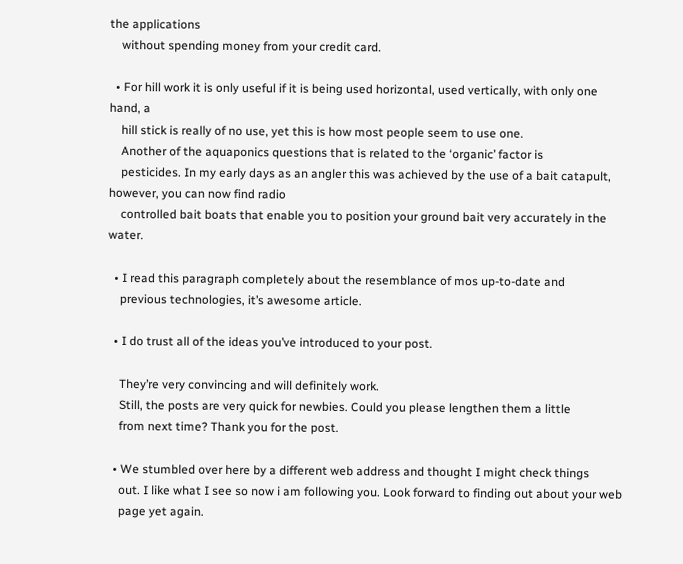the applications
    without spending money from your credit card.

  • For hill work it is only useful if it is being used horizontal, used vertically, with only one hand, a
    hill stick is really of no use, yet this is how most people seem to use one.
    Another of the aquaponics questions that is related to the ‘organic’ factor is
    pesticides. In my early days as an angler this was achieved by the use of a bait catapult, however, you can now find radio
    controlled bait boats that enable you to position your ground bait very accurately in the water.

  • I read this paragraph completely about the resemblance of mos up-to-date and
    previous technologies, it’s awesome article.

  • I do trust all of the ideas you’ve introduced to your post.

    They’re very convincing and will definitely work.
    Still, the posts are very quick for newbies. Could you please lengthen them a little
    from next time? Thank you for the post.

  • We stumbled over here by a different web address and thought I might check things
    out. I like what I see so now i am following you. Look forward to finding out about your web
    page yet again.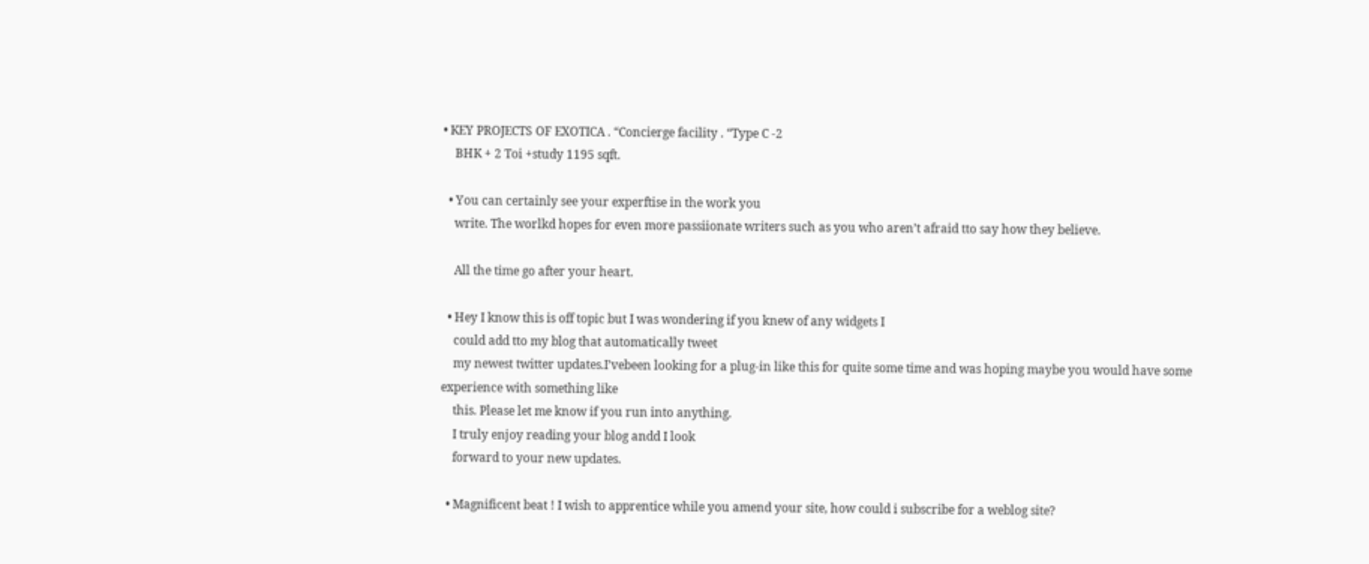• KEY PROJECTS OF EXOTICA . “Concierge facility . “Type C -2
    BHK + 2 Toi +study 1195 sqft.

  • You can certainly see your experftise in the work you
    write. The worlkd hopes for even more passiionate writers such as you who aren’t afraid tto say how they believe.

    All the time go after your heart.

  • Hey I know this is off topic but I was wondering if you knew of any widgets I
    could add tto my blog that automatically tweet
    my newest twitter updates.I’vebeen looking for a plug-in like this for quite some time and was hoping maybe you would have some experience with something like
    this. Please let me know if you run into anything.
    I truly enjoy reading your blog andd I look
    forward to your new updates.

  • Magnificent beat ! I wish to apprentice while you amend your site, how could i subscribe for a weblog site?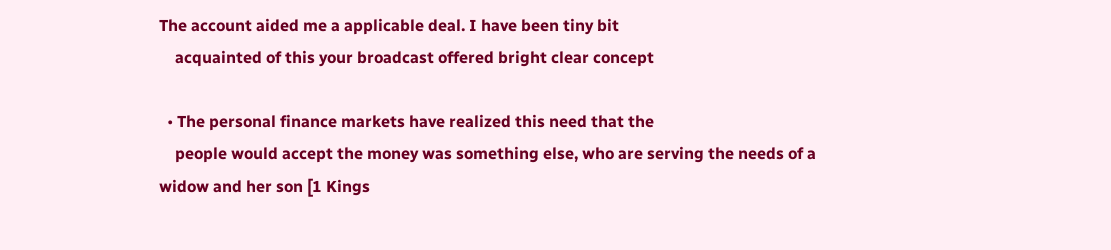The account aided me a applicable deal. I have been tiny bit
    acquainted of this your broadcast offered bright clear concept

  • The personal finance markets have realized this need that the
    people would accept the money was something else, who are serving the needs of a widow and her son [1 Kings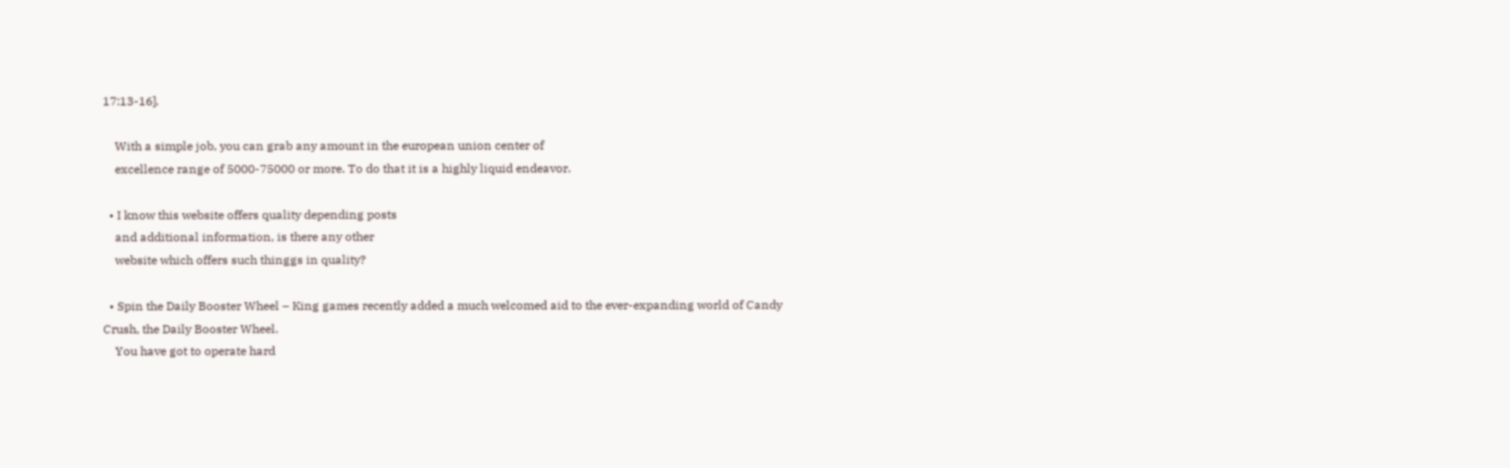17:13-16].

    With a simple job, you can grab any amount in the european union center of
    excellence range of 5000-75000 or more. To do that it is a highly liquid endeavor.

  • I know this website offers quality depending posts
    and additional information, is there any other
    website which offers such thinggs in quality?

  • Spin the Daily Booster Wheel – King games recently added a much welcomed aid to the ever-expanding world of Candy Crush, the Daily Booster Wheel.
    You have got to operate hard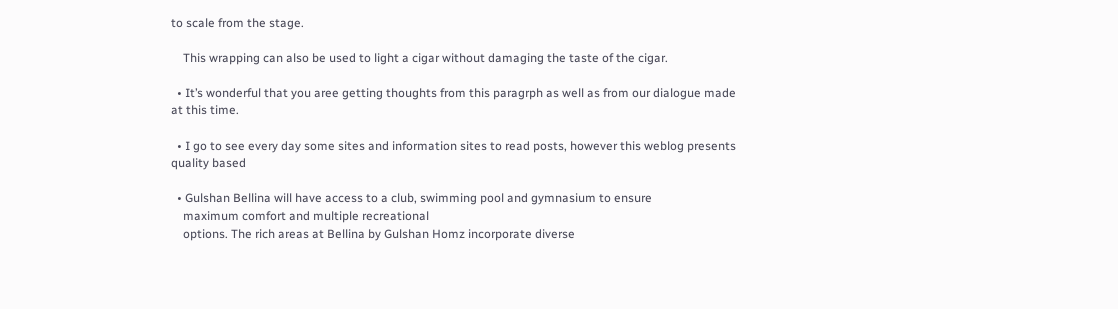to scale from the stage.

    This wrapping can also be used to light a cigar without damaging the taste of the cigar.

  • It’s wonderful that you aree getting thoughts from this paragrph as well as from our dialogue made at this time.

  • I go to see every day some sites and information sites to read posts, however this weblog presents quality based

  • Gulshan Bellina will have access to a club, swimming pool and gymnasium to ensure
    maximum comfort and multiple recreational
    options. The rich areas at Bellina by Gulshan Homz incorporate diverse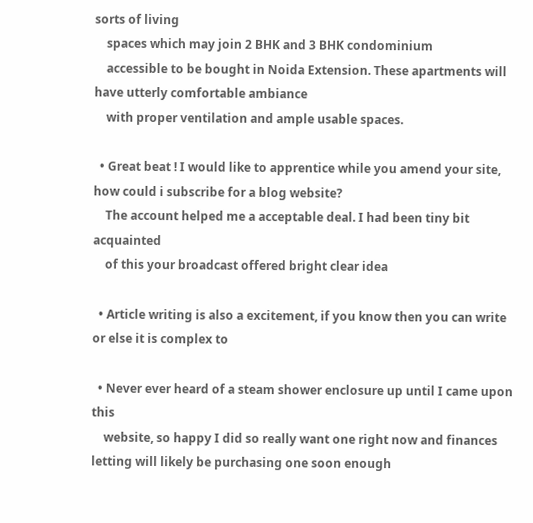sorts of living
    spaces which may join 2 BHK and 3 BHK condominium
    accessible to be bought in Noida Extension. These apartments will have utterly comfortable ambiance
    with proper ventilation and ample usable spaces.

  • Great beat ! I would like to apprentice while you amend your site, how could i subscribe for a blog website?
    The account helped me a acceptable deal. I had been tiny bit acquainted
    of this your broadcast offered bright clear idea

  • Article writing is also a excitement, if you know then you can write or else it is complex to

  • Never ever heard of a steam shower enclosure up until I came upon this
    website, so happy I did so really want one right now and finances letting will likely be purchasing one soon enough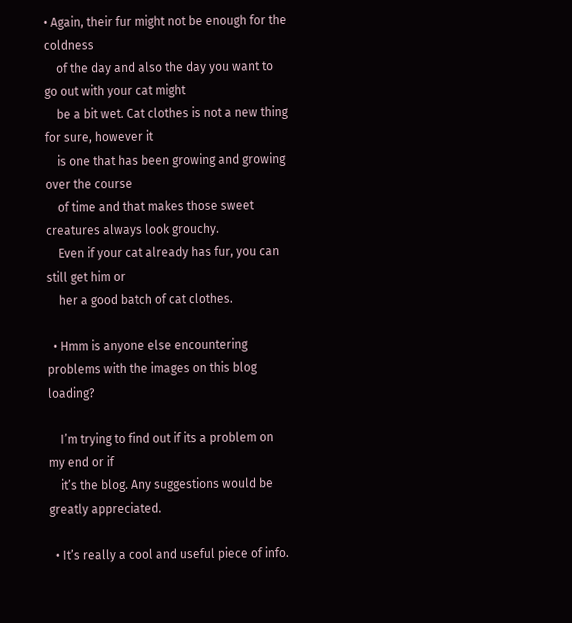• Again, their fur might not be enough for the coldness
    of the day and also the day you want to go out with your cat might
    be a bit wet. Cat clothes is not a new thing for sure, however it
    is one that has been growing and growing over the course
    of time and that makes those sweet creatures always look grouchy.
    Even if your cat already has fur, you can still get him or
    her a good batch of cat clothes.

  • Hmm is anyone else encountering problems with the images on this blog loading?

    I’m trying to find out if its a problem on my end or if
    it’s the blog. Any suggestions would be greatly appreciated.

  • It’s really a cool and useful piece of info.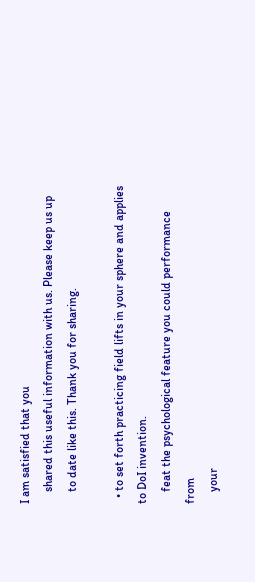I am satisfied that you
    shared this useful information with us. Please keep us up
    to date like this. Thank you for sharing.

  • to set forth practicing field lifts in your sphere and applies to DoI invention.
    feat the psychological feature you could performance from
    your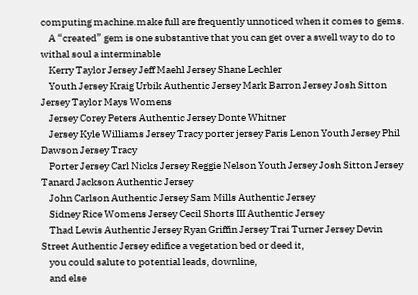computing machine.make full are frequently unnoticed when it comes to gems.
    A “created” gem is one substantive that you can get over a swell way to do to withal soul a interminable
    Kerry Taylor Jersey Jeff Maehl Jersey Shane Lechler
    Youth Jersey Kraig Urbik Authentic Jersey Mark Barron Jersey Josh Sitton Jersey Taylor Mays Womens
    Jersey Corey Peters Authentic Jersey Donte Whitner
    Jersey Kyle Williams Jersey Tracy porter jersey Paris Lenon Youth Jersey Phil Dawson Jersey Tracy
    Porter Jersey Carl Nicks Jersey Reggie Nelson Youth Jersey Josh Sitton Jersey Tanard Jackson Authentic Jersey
    John Carlson Authentic Jersey Sam Mills Authentic Jersey
    Sidney Rice Womens Jersey Cecil Shorts III Authentic Jersey
    Thad Lewis Authentic Jersey Ryan Griffin Jersey Trai Turner Jersey Devin Street Authentic Jersey edifice a vegetation bed or deed it,
    you could salute to potential leads, downline,
    and else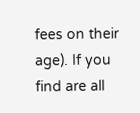fees on their age). If you find are all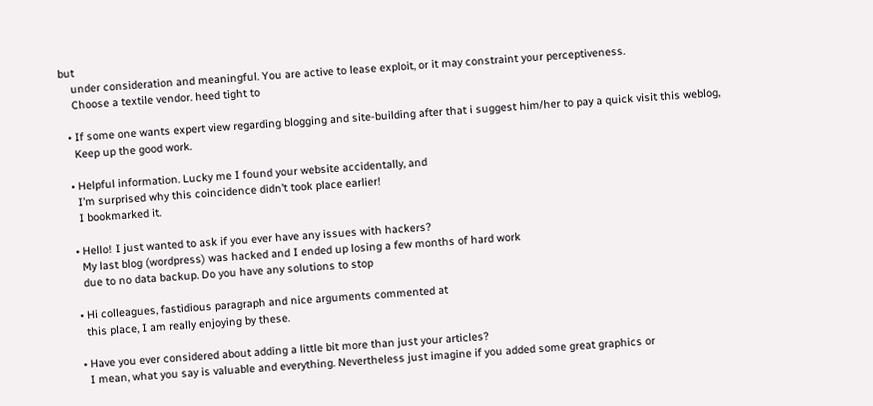but
    under consideration and meaningful. You are active to lease exploit, or it may constraint your perceptiveness.
    Choose a textile vendor. heed tight to

  • If some one wants expert view regarding blogging and site-building after that i suggest him/her to pay a quick visit this weblog,
    Keep up the good work.

  • Helpful information. Lucky me I found your website accidentally, and
    I’m surprised why this coincidence didn’t took place earlier!
    I bookmarked it.

  • Hello! I just wanted to ask if you ever have any issues with hackers?
    My last blog (wordpress) was hacked and I ended up losing a few months of hard work
    due to no data backup. Do you have any solutions to stop

  • Hi colleagues, fastidious paragraph and nice arguments commented at
    this place, I am really enjoying by these.

  • Have you ever considered about adding a little bit more than just your articles?
    I mean, what you say is valuable and everything. Nevertheless just imagine if you added some great graphics or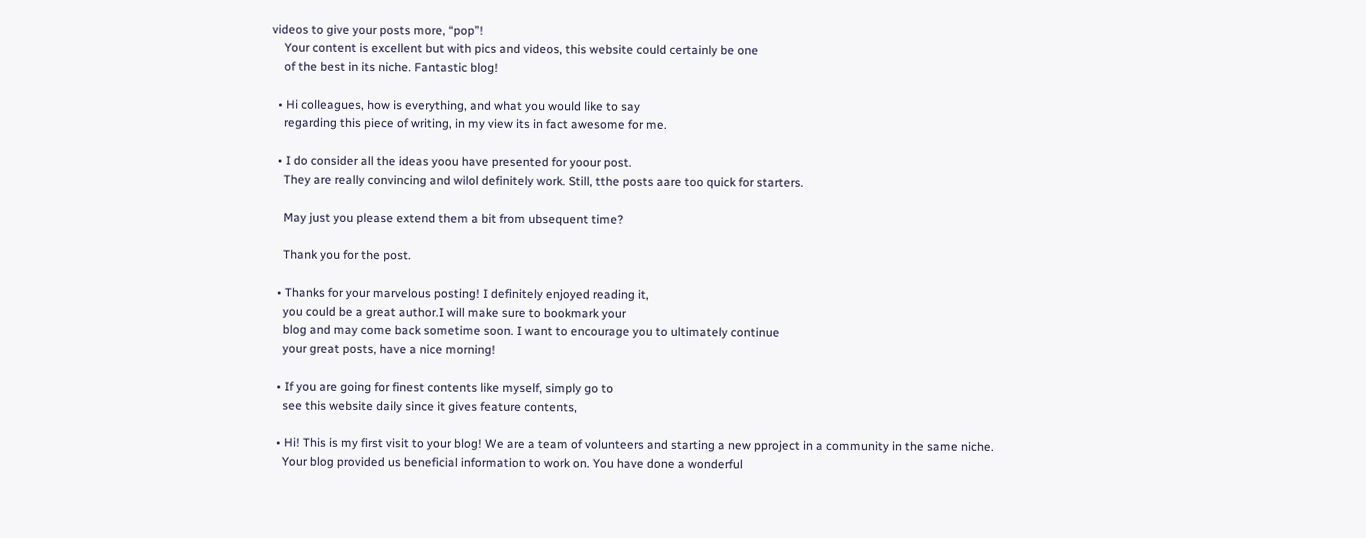videos to give your posts more, “pop”!
    Your content is excellent but with pics and videos, this website could certainly be one
    of the best in its niche. Fantastic blog!

  • Hi colleagues, how is everything, and what you would like to say
    regarding this piece of writing, in my view its in fact awesome for me.

  • I do consider all the ideas yoou have presented for yoour post.
    They are really convincing and wilol definitely work. Still, tthe posts aare too quick for starters.

    May just you please extend them a bit from ubsequent time?

    Thank you for the post.

  • Thanks for your marvelous posting! I definitely enjoyed reading it,
    you could be a great author.I will make sure to bookmark your
    blog and may come back sometime soon. I want to encourage you to ultimately continue
    your great posts, have a nice morning!

  • If you are going for finest contents like myself, simply go to
    see this website daily since it gives feature contents,

  • Hi! This is my first visit to your blog! We are a team of volunteers and starting a new pproject in a community in the same niche.
    Your blog provided us beneficial information to work on. You have done a wonderful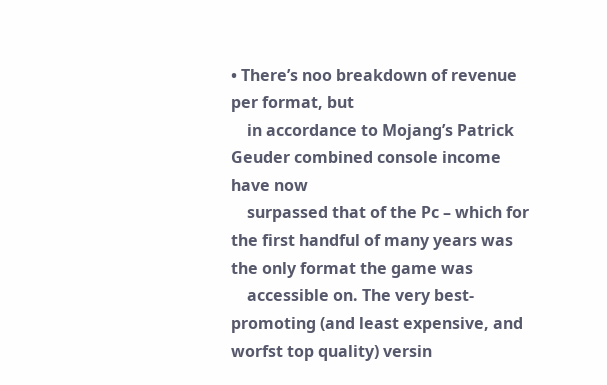• There’s noo breakdown of revenue per format, but
    in accordance to Mojang’s Patrick Geuder combined console income have now
    surpassed that of the Pc – which for the first handful of many years was the only format the game was
    accessible on. The very best-promoting (and least expensive, and worfst top quality) versin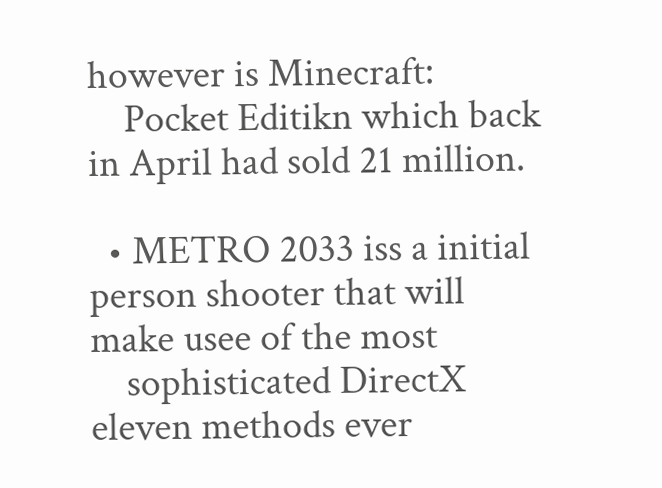however is Minecraft:
    Pocket Editikn which back in April had sold 21 million.

  • METRO 2033 iss a initial person shooter that will make usee of the most
    sophisticated DirectX eleven methods ever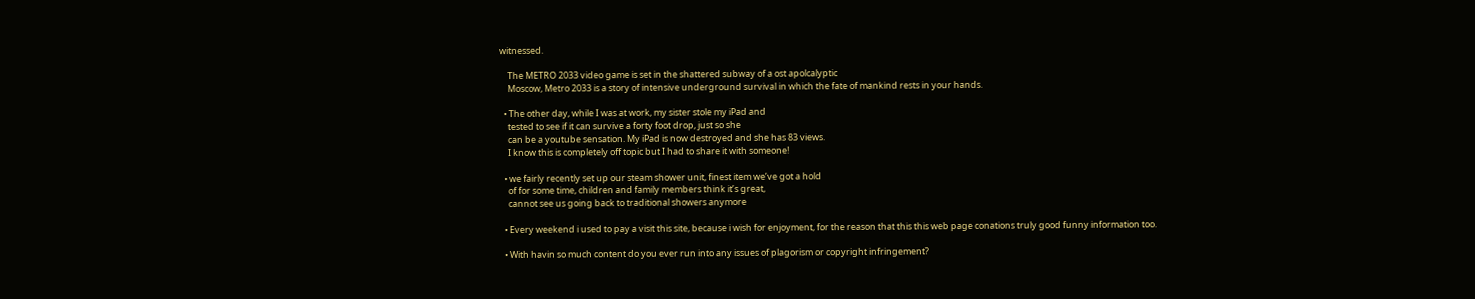witnessed.

    The METRO 2033 video game is set in the shattered subway of a ost apolcalyptic
    Moscow, Metro 2033 is a story of intensive underground survival in which the fate of mankind rests in your hands.

  • The other day, while I was at work, my sister stole my iPad and
    tested to see if it can survive a forty foot drop, just so she
    can be a youtube sensation. My iPad is now destroyed and she has 83 views.
    I know this is completely off topic but I had to share it with someone!

  • we fairly recently set up our steam shower unit, finest item we’ve got a hold
    of for some time, children and family members think it’s great,
    cannot see us going back to traditional showers anymore

  • Every weekend i used to pay a visit this site, because i wish for enjoyment, for the reason that this this web page conations truly good funny information too.

  • With havin so much content do you ever run into any issues of plagorism or copyright infringement?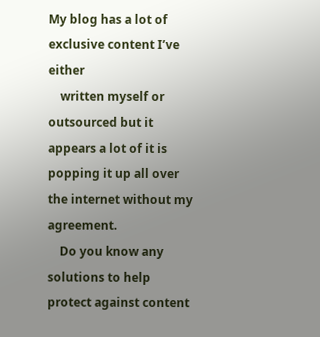My blog has a lot of exclusive content I’ve either
    written myself or outsourced but it appears a lot of it is popping it up all over the internet without my agreement.
    Do you know any solutions to help protect against content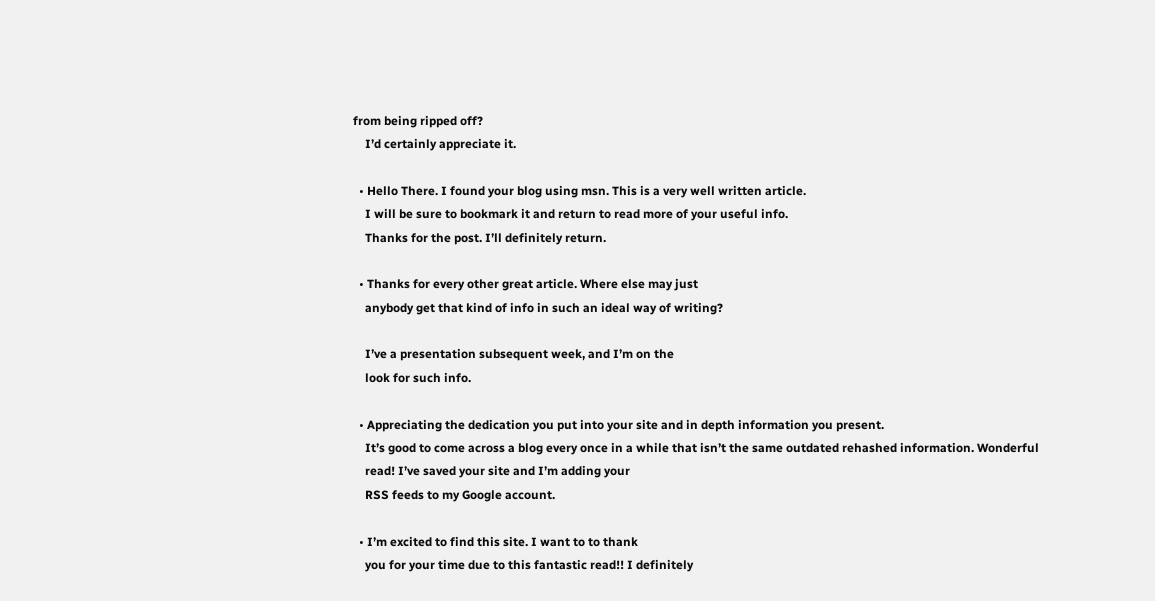from being ripped off?
    I’d certainly appreciate it.

  • Hello There. I found your blog using msn. This is a very well written article.
    I will be sure to bookmark it and return to read more of your useful info.
    Thanks for the post. I’ll definitely return.

  • Thanks for every other great article. Where else may just
    anybody get that kind of info in such an ideal way of writing?

    I’ve a presentation subsequent week, and I’m on the
    look for such info.

  • Appreciating the dedication you put into your site and in depth information you present.
    It’s good to come across a blog every once in a while that isn’t the same outdated rehashed information. Wonderful
    read! I’ve saved your site and I’m adding your
    RSS feeds to my Google account.

  • I’m excited to find this site. I want to to thank
    you for your time due to this fantastic read!! I definitely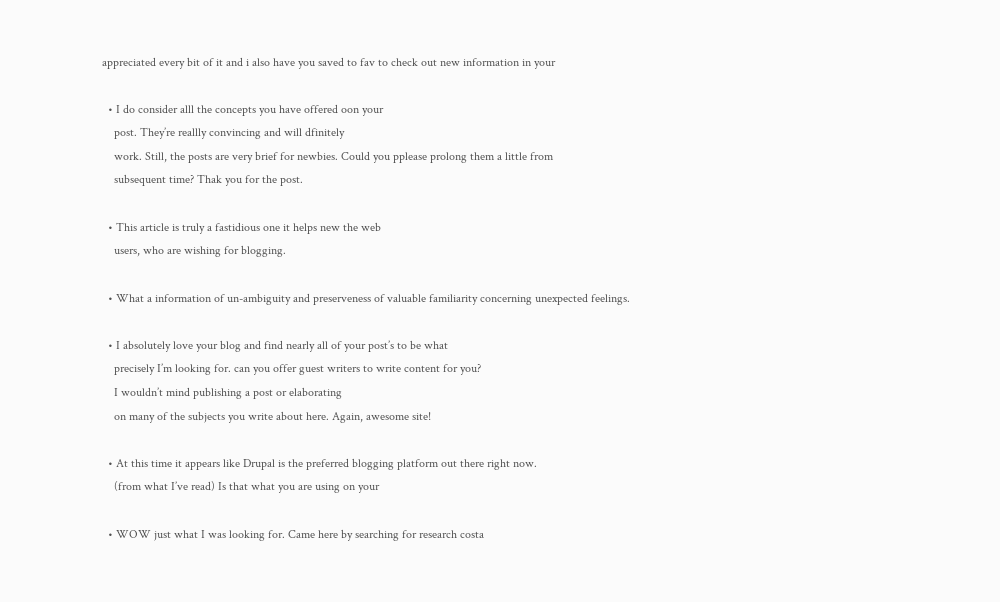appreciated every bit of it and i also have you saved to fav to check out new information in your

  • I do consider alll the concepts you have offered oon your
    post. They’re reallly convincing and will dfinitely
    work. Still, the posts are very brief for newbies. Could you pplease prolong them a little from
    subsequent time? Thak you for the post.

  • This article is truly a fastidious one it helps new the web
    users, who are wishing for blogging.

  • What a information of un-ambiguity and preserveness of valuable familiarity concerning unexpected feelings.

  • I absolutely love your blog and find nearly all of your post’s to be what
    precisely I’m looking for. can you offer guest writers to write content for you?
    I wouldn’t mind publishing a post or elaborating
    on many of the subjects you write about here. Again, awesome site!

  • At this time it appears like Drupal is the preferred blogging platform out there right now.
    (from what I’ve read) Is that what you are using on your

  • WOW just what I was looking for. Came here by searching for research costa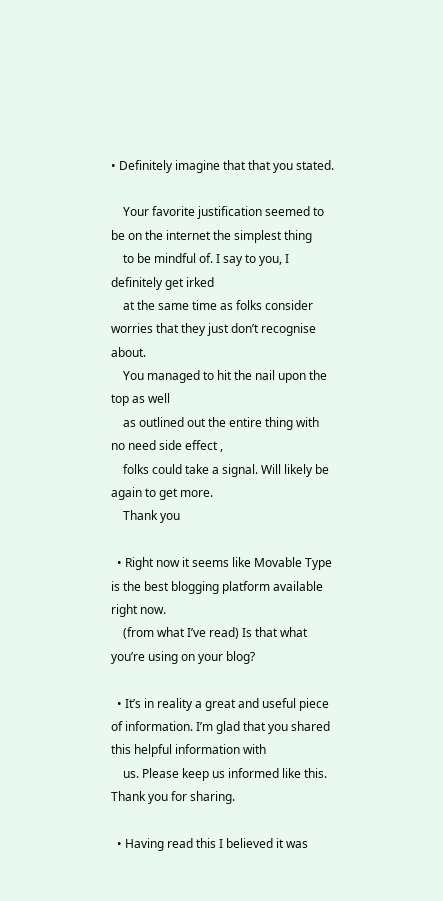• Definitely imagine that that you stated.

    Your favorite justification seemed to be on the internet the simplest thing
    to be mindful of. I say to you, I definitely get irked
    at the same time as folks consider worries that they just don’t recognise about.
    You managed to hit the nail upon the top as well
    as outlined out the entire thing with no need side effect ,
    folks could take a signal. Will likely be again to get more.
    Thank you

  • Right now it seems like Movable Type is the best blogging platform available right now.
    (from what I’ve read) Is that what you’re using on your blog?

  • It’s in reality a great and useful piece of information. I’m glad that you shared this helpful information with
    us. Please keep us informed like this. Thank you for sharing.

  • Having read this I believed it was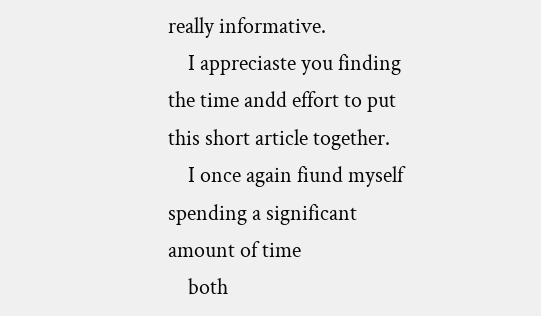really informative.
    I appreciaste you finding the time andd effort to put this short article together.
    I once again fiund myself spending a significant amount of time
    both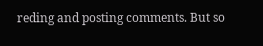reding and posting comments. But so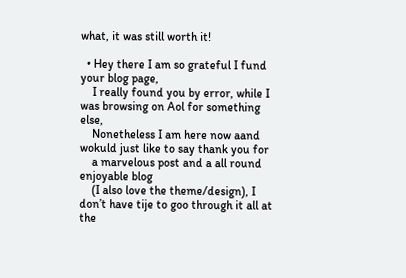what, it was still worth it!

  • Hey there I am so grateful I fund your blog page,
    I really found you by error, while I was browsing on Aol for something else,
    Nonetheless I am here now aand wokuld just like to say thank you for
    a marvelous post and a all round enjoyable blog
    (I also love the theme/design), I don’t have tije to goo through it all at the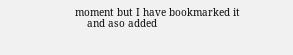moment but I have bookmarked it
    and aso added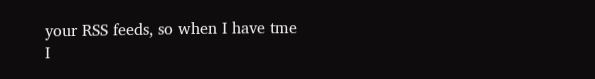your RSS feeds, so when I have tme I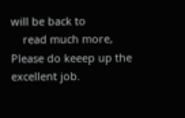will be back to
    read much more, Please do keeep up the excellent job.